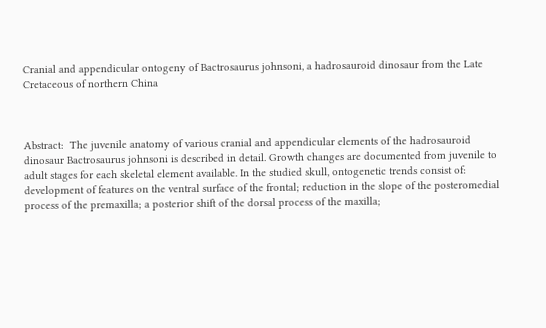Cranial and appendicular ontogeny of Bactrosaurus johnsoni, a hadrosauroid dinosaur from the Late Cretaceous of northern China



Abstract:  The juvenile anatomy of various cranial and appendicular elements of the hadrosauroid dinosaur Bactrosaurus johnsoni is described in detail. Growth changes are documented from juvenile to adult stages for each skeletal element available. In the studied skull, ontogenetic trends consist of: development of features on the ventral surface of the frontal; reduction in the slope of the posteromedial process of the premaxilla; a posterior shift of the dorsal process of the maxilla;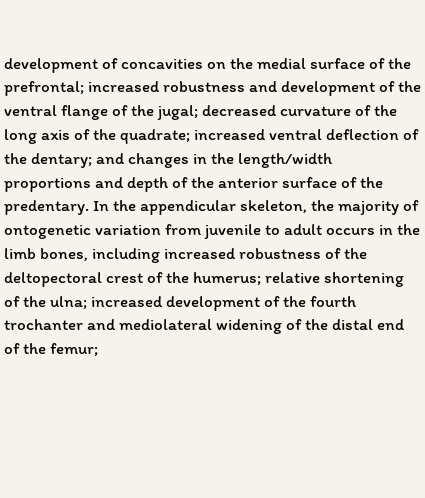development of concavities on the medial surface of the prefrontal; increased robustness and development of the ventral flange of the jugal; decreased curvature of the long axis of the quadrate; increased ventral deflection of the dentary; and changes in the length/width proportions and depth of the anterior surface of the predentary. In the appendicular skeleton, the majority of ontogenetic variation from juvenile to adult occurs in the limb bones, including increased robustness of the deltopectoral crest of the humerus; relative shortening of the ulna; increased development of the fourth trochanter and mediolateral widening of the distal end of the femur;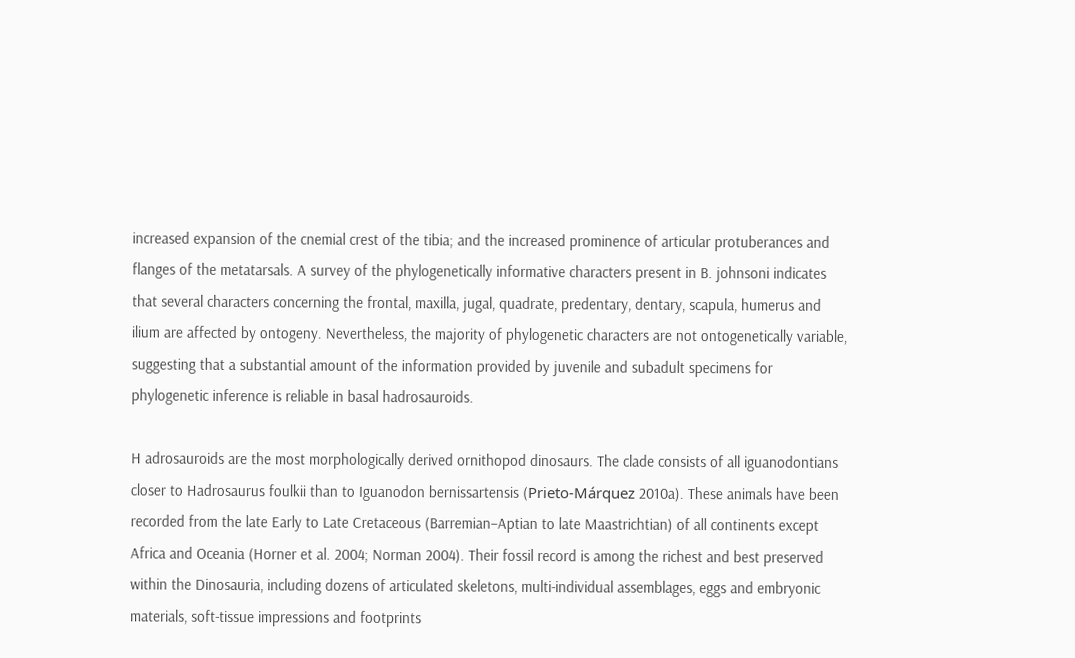increased expansion of the cnemial crest of the tibia; and the increased prominence of articular protuberances and flanges of the metatarsals. A survey of the phylogenetically informative characters present in B. johnsoni indicates that several characters concerning the frontal, maxilla, jugal, quadrate, predentary, dentary, scapula, humerus and ilium are affected by ontogeny. Nevertheless, the majority of phylogenetic characters are not ontogenetically variable, suggesting that a substantial amount of the information provided by juvenile and subadult specimens for phylogenetic inference is reliable in basal hadrosauroids.

H adrosauroids are the most morphologically derived ornithopod dinosaurs. The clade consists of all iguanodontians closer to Hadrosaurus foulkii than to Iguanodon bernissartensis (Prieto-Márquez 2010a). These animals have been recorded from the late Early to Late Cretaceous (Barremian–Aptian to late Maastrichtian) of all continents except Africa and Oceania (Horner et al. 2004; Norman 2004). Their fossil record is among the richest and best preserved within the Dinosauria, including dozens of articulated skeletons, multi-individual assemblages, eggs and embryonic materials, soft-tissue impressions and footprints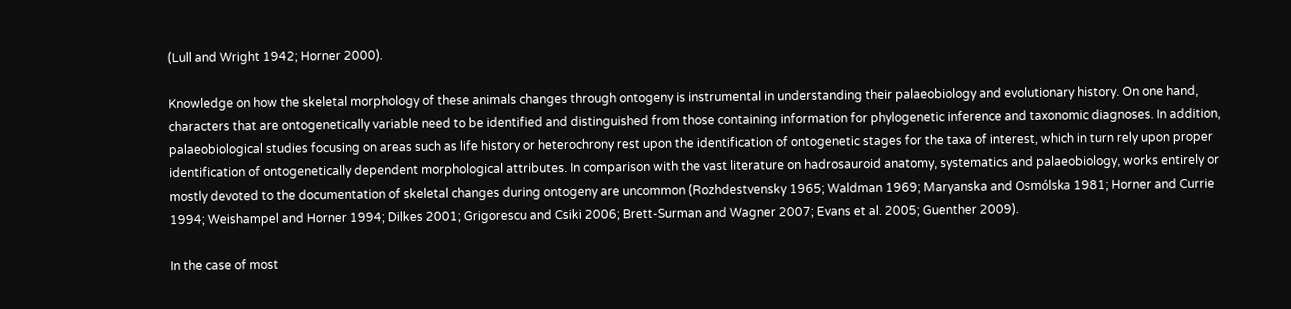(Lull and Wright 1942; Horner 2000).

Knowledge on how the skeletal morphology of these animals changes through ontogeny is instrumental in understanding their palaeobiology and evolutionary history. On one hand, characters that are ontogenetically variable need to be identified and distinguished from those containing information for phylogenetic inference and taxonomic diagnoses. In addition, palaeobiological studies focusing on areas such as life history or heterochrony rest upon the identification of ontogenetic stages for the taxa of interest, which in turn rely upon proper identification of ontogenetically dependent morphological attributes. In comparison with the vast literature on hadrosauroid anatomy, systematics and palaeobiology, works entirely or mostly devoted to the documentation of skeletal changes during ontogeny are uncommon (Rozhdestvensky 1965; Waldman 1969; Maryanska and Osmólska 1981; Horner and Currie 1994; Weishampel and Horner 1994; Dilkes 2001; Grigorescu and Csiki 2006; Brett-Surman and Wagner 2007; Evans et al. 2005; Guenther 2009).

In the case of most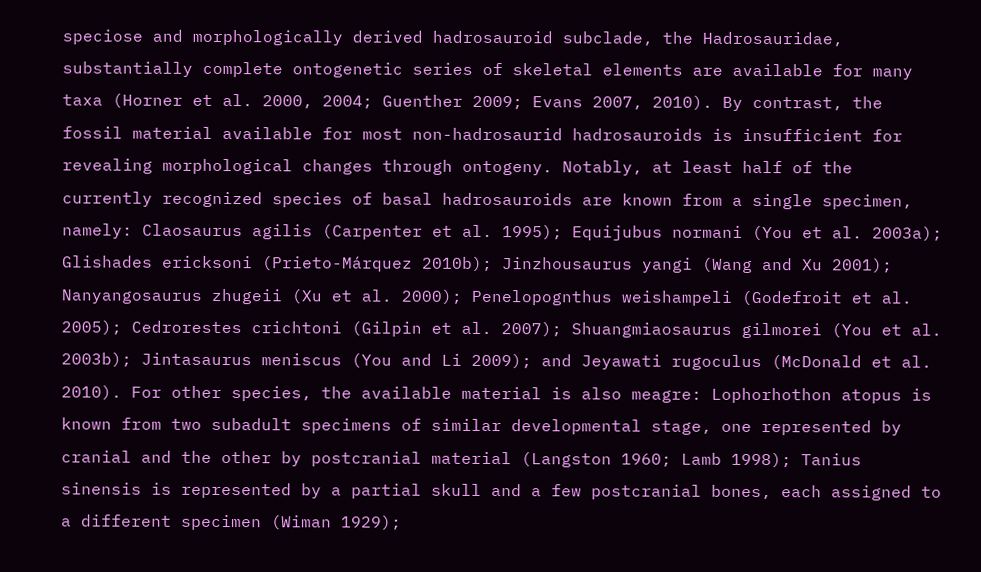speciose and morphologically derived hadrosauroid subclade, the Hadrosauridae, substantially complete ontogenetic series of skeletal elements are available for many taxa (Horner et al. 2000, 2004; Guenther 2009; Evans 2007, 2010). By contrast, the fossil material available for most non-hadrosaurid hadrosauroids is insufficient for revealing morphological changes through ontogeny. Notably, at least half of the currently recognized species of basal hadrosauroids are known from a single specimen, namely: Claosaurus agilis (Carpenter et al. 1995); Equijubus normani (You et al. 2003a); Glishades ericksoni (Prieto-Márquez 2010b); Jinzhousaurus yangi (Wang and Xu 2001); Nanyangosaurus zhugeii (Xu et al. 2000); Penelopognthus weishampeli (Godefroit et al. 2005); Cedrorestes crichtoni (Gilpin et al. 2007); Shuangmiaosaurus gilmorei (You et al. 2003b); Jintasaurus meniscus (You and Li 2009); and Jeyawati rugoculus (McDonald et al. 2010). For other species, the available material is also meagre: Lophorhothon atopus is known from two subadult specimens of similar developmental stage, one represented by cranial and the other by postcranial material (Langston 1960; Lamb 1998); Tanius sinensis is represented by a partial skull and a few postcranial bones, each assigned to a different specimen (Wiman 1929);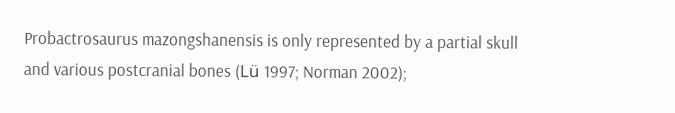Probactrosaurus mazongshanensis is only represented by a partial skull and various postcranial bones (Lü 1997; Norman 2002);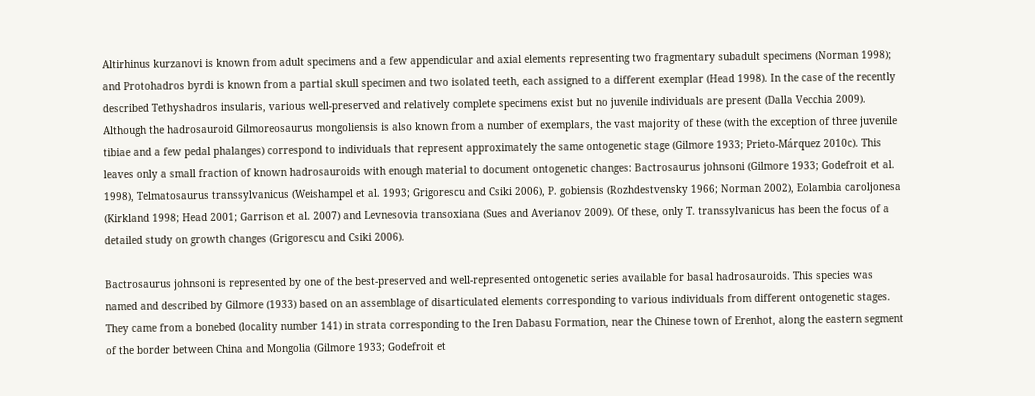Altirhinus kurzanovi is known from adult specimens and a few appendicular and axial elements representing two fragmentary subadult specimens (Norman 1998); and Protohadros byrdi is known from a partial skull specimen and two isolated teeth, each assigned to a different exemplar (Head 1998). In the case of the recently described Tethyshadros insularis, various well-preserved and relatively complete specimens exist but no juvenile individuals are present (Dalla Vecchia 2009). Although the hadrosauroid Gilmoreosaurus mongoliensis is also known from a number of exemplars, the vast majority of these (with the exception of three juvenile tibiae and a few pedal phalanges) correspond to individuals that represent approximately the same ontogenetic stage (Gilmore 1933; Prieto-Márquez 2010c). This leaves only a small fraction of known hadrosauroids with enough material to document ontogenetic changes: Bactrosaurus johnsoni (Gilmore 1933; Godefroit et al. 1998), Telmatosaurus transsylvanicus (Weishampel et al. 1993; Grigorescu and Csiki 2006), P. gobiensis (Rozhdestvensky 1966; Norman 2002), Eolambia caroljonesa (Kirkland 1998; Head 2001; Garrison et al. 2007) and Levnesovia transoxiana (Sues and Averianov 2009). Of these, only T. transsylvanicus has been the focus of a detailed study on growth changes (Grigorescu and Csiki 2006).

Bactrosaurus johnsoni is represented by one of the best-preserved and well-represented ontogenetic series available for basal hadrosauroids. This species was named and described by Gilmore (1933) based on an assemblage of disarticulated elements corresponding to various individuals from different ontogenetic stages. They came from a bonebed (locality number 141) in strata corresponding to the Iren Dabasu Formation, near the Chinese town of Erenhot, along the eastern segment of the border between China and Mongolia (Gilmore 1933; Godefroit et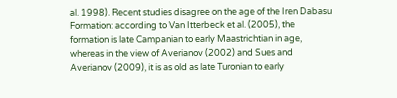al. 1998). Recent studies disagree on the age of the Iren Dabasu Formation: according to Van Itterbeck et al. (2005), the formation is late Campanian to early Maastrichtian in age, whereas in the view of Averianov (2002) and Sues and Averianov (2009), it is as old as late Turonian to early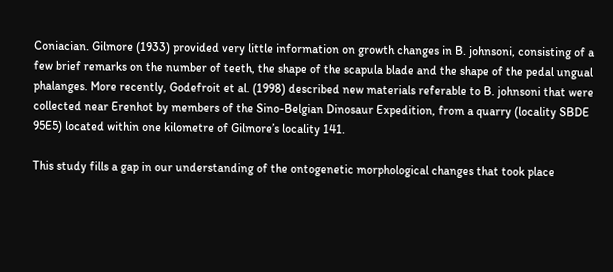Coniacian. Gilmore (1933) provided very little information on growth changes in B. johnsoni, consisting of a few brief remarks on the number of teeth, the shape of the scapula blade and the shape of the pedal ungual phalanges. More recently, Godefroit et al. (1998) described new materials referable to B. johnsoni that were collected near Erenhot by members of the Sino-Belgian Dinosaur Expedition, from a quarry (locality SBDE 95E5) located within one kilometre of Gilmore’s locality 141.

This study fills a gap in our understanding of the ontogenetic morphological changes that took place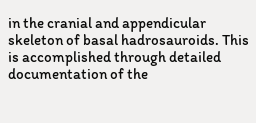in the cranial and appendicular skeleton of basal hadrosauroids. This is accomplished through detailed documentation of the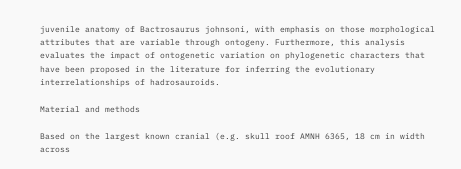juvenile anatomy of Bactrosaurus johnsoni, with emphasis on those morphological attributes that are variable through ontogeny. Furthermore, this analysis evaluates the impact of ontogenetic variation on phylogenetic characters that have been proposed in the literature for inferring the evolutionary interrelationships of hadrosauroids.

Material and methods

Based on the largest known cranial (e.g. skull roof AMNH 6365, 18 cm in width across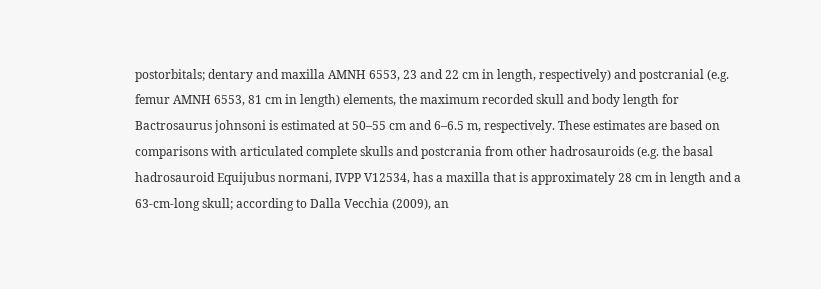postorbitals; dentary and maxilla AMNH 6553, 23 and 22 cm in length, respectively) and postcranial (e.g. femur AMNH 6553, 81 cm in length) elements, the maximum recorded skull and body length for Bactrosaurus johnsoni is estimated at 50–55 cm and 6–6.5 m, respectively. These estimates are based on comparisons with articulated complete skulls and postcrania from other hadrosauroids (e.g. the basal hadrosauroid Equijubus normani, IVPP V12534, has a maxilla that is approximately 28 cm in length and a 63-cm-long skull; according to Dalla Vecchia (2009), an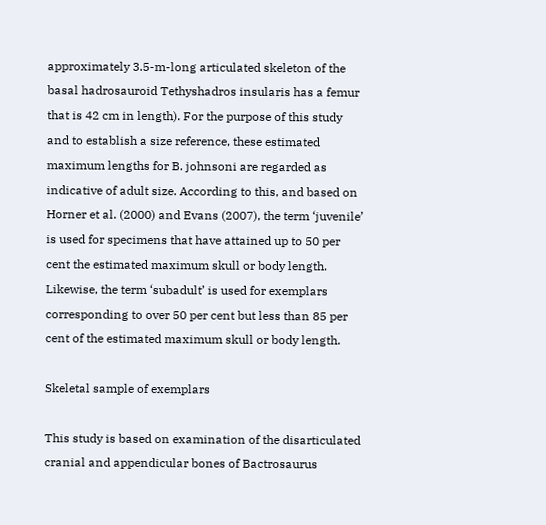approximately 3.5-m-long articulated skeleton of the basal hadrosauroid Tethyshadros insularis has a femur that is 42 cm in length). For the purpose of this study and to establish a size reference, these estimated maximum lengths for B. johnsoni are regarded as indicative of adult size. According to this, and based on Horner et al. (2000) and Evans (2007), the term ‘juvenile’ is used for specimens that have attained up to 50 per cent the estimated maximum skull or body length. Likewise, the term ‘subadult’ is used for exemplars corresponding to over 50 per cent but less than 85 per cent of the estimated maximum skull or body length.

Skeletal sample of exemplars

This study is based on examination of the disarticulated cranial and appendicular bones of Bactrosaurus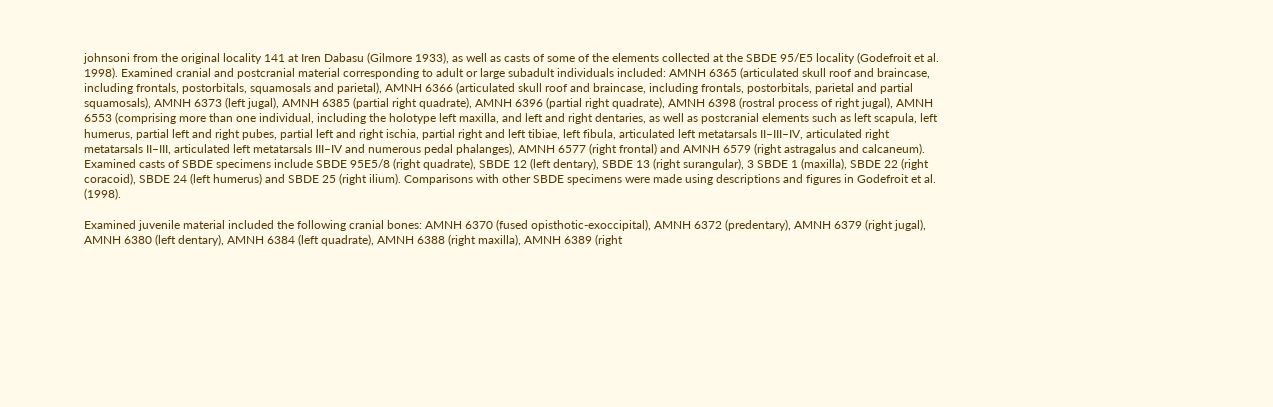johnsoni from the original locality 141 at Iren Dabasu (Gilmore 1933), as well as casts of some of the elements collected at the SBDE 95/E5 locality (Godefroit et al. 1998). Examined cranial and postcranial material corresponding to adult or large subadult individuals included: AMNH 6365 (articulated skull roof and braincase, including frontals, postorbitals, squamosals and parietal), AMNH 6366 (articulated skull roof and braincase, including frontals, postorbitals, parietal and partial squamosals), AMNH 6373 (left jugal), AMNH 6385 (partial right quadrate), AMNH 6396 (partial right quadrate), AMNH 6398 (rostral process of right jugal), AMNH 6553 (comprising more than one individual, including the holotype left maxilla, and left and right dentaries, as well as postcranial elements such as left scapula, left humerus, partial left and right pubes, partial left and right ischia, partial right and left tibiae, left fibula, articulated left metatarsals II–III–IV, articulated right metatarsals II–III, articulated left metatarsals III–IV and numerous pedal phalanges), AMNH 6577 (right frontal) and AMNH 6579 (right astragalus and calcaneum). Examined casts of SBDE specimens include SBDE 95E5/8 (right quadrate), SBDE 12 (left dentary), SBDE 13 (right surangular), 3 SBDE 1 (maxilla), SBDE 22 (right coracoid), SBDE 24 (left humerus) and SBDE 25 (right ilium). Comparisons with other SBDE specimens were made using descriptions and figures in Godefroit et al. (1998).

Examined juvenile material included the following cranial bones: AMNH 6370 (fused opisthotic-exoccipital), AMNH 6372 (predentary), AMNH 6379 (right jugal), AMNH 6380 (left dentary), AMNH 6384 (left quadrate), AMNH 6388 (right maxilla), AMNH 6389 (right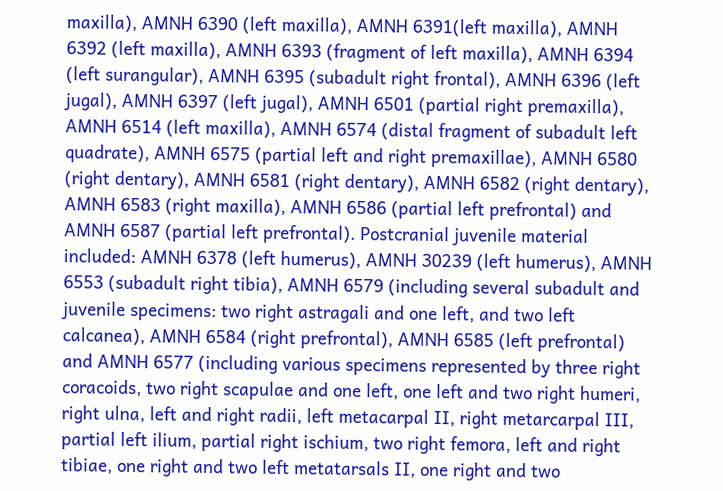maxilla), AMNH 6390 (left maxilla), AMNH 6391(left maxilla), AMNH 6392 (left maxilla), AMNH 6393 (fragment of left maxilla), AMNH 6394 (left surangular), AMNH 6395 (subadult right frontal), AMNH 6396 (left jugal), AMNH 6397 (left jugal), AMNH 6501 (partial right premaxilla), AMNH 6514 (left maxilla), AMNH 6574 (distal fragment of subadult left quadrate), AMNH 6575 (partial left and right premaxillae), AMNH 6580 (right dentary), AMNH 6581 (right dentary), AMNH 6582 (right dentary), AMNH 6583 (right maxilla), AMNH 6586 (partial left prefrontal) and AMNH 6587 (partial left prefrontal). Postcranial juvenile material included: AMNH 6378 (left humerus), AMNH 30239 (left humerus), AMNH 6553 (subadult right tibia), AMNH 6579 (including several subadult and juvenile specimens: two right astragali and one left, and two left calcanea), AMNH 6584 (right prefrontal), AMNH 6585 (left prefrontal) and AMNH 6577 (including various specimens represented by three right coracoids, two right scapulae and one left, one left and two right humeri, right ulna, left and right radii, left metacarpal II, right metarcarpal III, partial left ilium, partial right ischium, two right femora, left and right tibiae, one right and two left metatarsals II, one right and two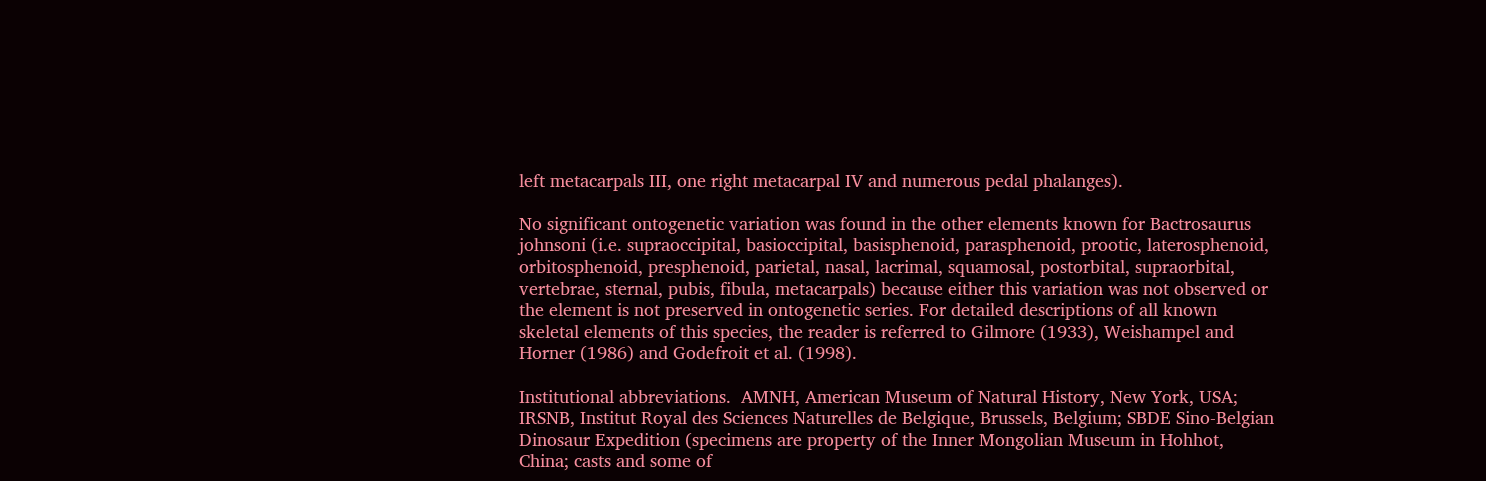left metacarpals III, one right metacarpal IV and numerous pedal phalanges).

No significant ontogenetic variation was found in the other elements known for Bactrosaurus johnsoni (i.e. supraoccipital, basioccipital, basisphenoid, parasphenoid, prootic, laterosphenoid, orbitosphenoid, presphenoid, parietal, nasal, lacrimal, squamosal, postorbital, supraorbital, vertebrae, sternal, pubis, fibula, metacarpals) because either this variation was not observed or the element is not preserved in ontogenetic series. For detailed descriptions of all known skeletal elements of this species, the reader is referred to Gilmore (1933), Weishampel and Horner (1986) and Godefroit et al. (1998).

Institutional abbreviations.  AMNH, American Museum of Natural History, New York, USA; IRSNB, Institut Royal des Sciences Naturelles de Belgique, Brussels, Belgium; SBDE Sino-Belgian Dinosaur Expedition (specimens are property of the Inner Mongolian Museum in Hohhot, China; casts and some of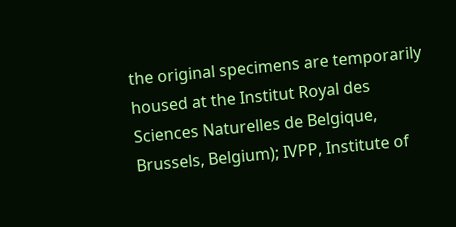the original specimens are temporarily housed at the Institut Royal des Sciences Naturelles de Belgique, Brussels, Belgium); IVPP, Institute of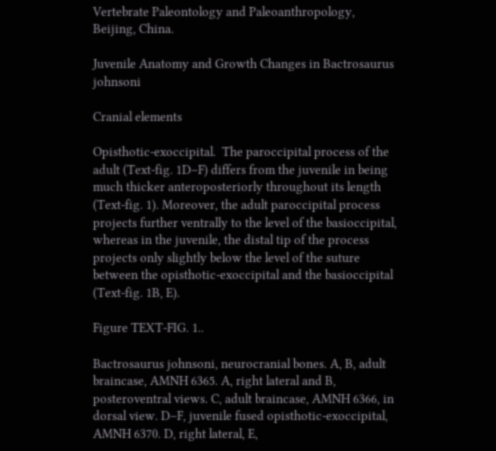Vertebrate Paleontology and Paleoanthropology, Beijing, China.

Juvenile Anatomy and Growth Changes in Bactrosaurus johnsoni

Cranial elements

Opisthotic-exoccipital.  The paroccipital process of the adult (Text-fig. 1D–F) differs from the juvenile in being much thicker anteroposteriorly throughout its length (Text-fig. 1). Moreover, the adult paroccipital process projects further ventrally to the level of the basioccipital, whereas in the juvenile, the distal tip of the process projects only slightly below the level of the suture between the opisthotic-exoccipital and the basioccipital (Text-fig. 1B, E).

Figure TEXT‐FIG. 1..

Bactrosaurus johnsoni, neurocranial bones. A, B, adult braincase, AMNH 6365. A, right lateral and B, posteroventral views. C, adult braincase, AMNH 6366, in dorsal view. D–F, juvenile fused opisthotic-exoccipital, AMNH 6370. D, right lateral, E,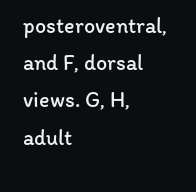posteroventral, and F, dorsal views. G, H, adult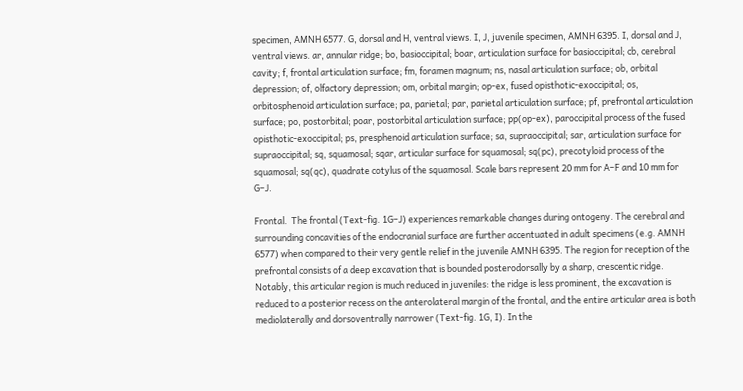specimen, AMNH 6577. G, dorsal and H, ventral views. I, J, juvenile specimen, AMNH 6395. I, dorsal and J, ventral views. ar, annular ridge; bo, basioccipital; boar, articulation surface for basioccipital; cb, cerebral cavity; f, frontal articulation surface; fm, foramen magnum; ns, nasal articulation surface; ob, orbital depression; of, olfactory depression; om, orbital margin; op-ex, fused opisthotic-exoccipital; os, orbitosphenoid articulation surface; pa, parietal; par, parietal articulation surface; pf, prefrontal articulation surface; po, postorbital; poar, postorbital articulation surface; pp(op-ex), paroccipital process of the fused opisthotic-exoccipital; ps, presphenoid articulation surface; sa, supraoccipital; sar, articulation surface for supraoccipital; sq, squamosal; sqar, articular surface for squamosal; sq(pc), precotyloid process of the squamosal; sq(qc), quadrate cotylus of the squamosal. Scale bars represent 20 mm for A–F and 10 mm for G–J.

Frontal.  The frontal (Text-fig. 1G–J) experiences remarkable changes during ontogeny. The cerebral and surrounding concavities of the endocranial surface are further accentuated in adult specimens (e.g. AMNH 6577) when compared to their very gentle relief in the juvenile AMNH 6395. The region for reception of the prefrontal consists of a deep excavation that is bounded posterodorsally by a sharp, crescentic ridge. Notably, this articular region is much reduced in juveniles: the ridge is less prominent, the excavation is reduced to a posterior recess on the anterolateral margin of the frontal, and the entire articular area is both mediolaterally and dorsoventrally narrower (Text-fig. 1G, I). In the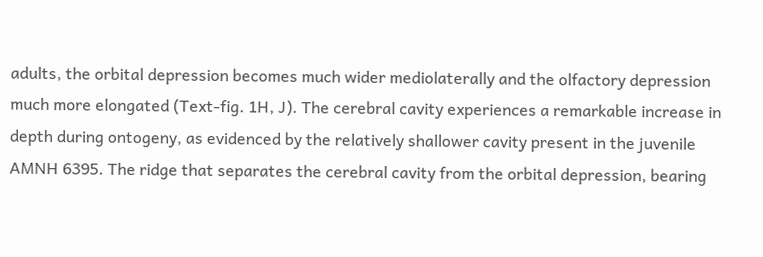adults, the orbital depression becomes much wider mediolaterally and the olfactory depression much more elongated (Text-fig. 1H, J). The cerebral cavity experiences a remarkable increase in depth during ontogeny, as evidenced by the relatively shallower cavity present in the juvenile AMNH 6395. The ridge that separates the cerebral cavity from the orbital depression, bearing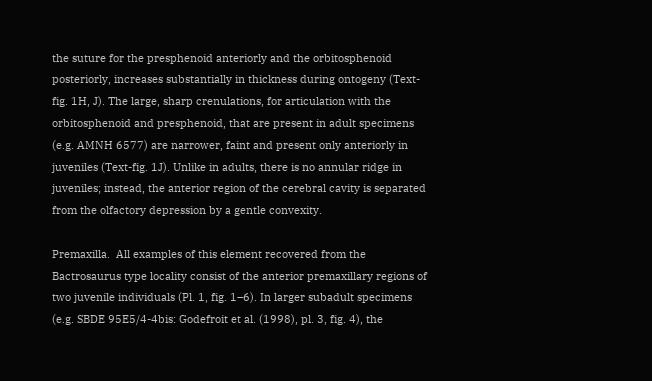the suture for the presphenoid anteriorly and the orbitosphenoid posteriorly, increases substantially in thickness during ontogeny (Text-fig. 1H, J). The large, sharp crenulations, for articulation with the orbitosphenoid and presphenoid, that are present in adult specimens (e.g. AMNH 6577) are narrower, faint and present only anteriorly in juveniles (Text-fig. 1J). Unlike in adults, there is no annular ridge in juveniles; instead, the anterior region of the cerebral cavity is separated from the olfactory depression by a gentle convexity.

Premaxilla.  All examples of this element recovered from the Bactrosaurus type locality consist of the anterior premaxillary regions of two juvenile individuals (Pl. 1, fig. 1–6). In larger subadult specimens (e.g. SBDE 95E5/4-4bis: Godefroit et al. (1998), pl. 3, fig. 4), the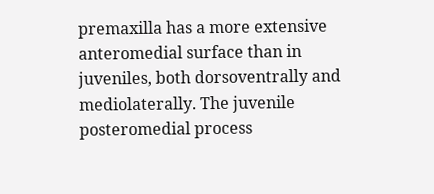premaxilla has a more extensive anteromedial surface than in juveniles, both dorsoventrally and mediolaterally. The juvenile posteromedial process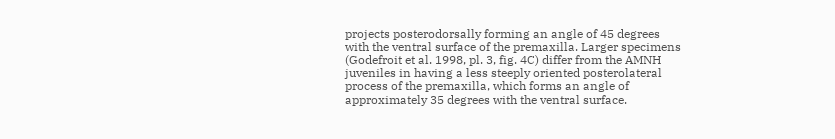projects posterodorsally forming an angle of 45 degrees with the ventral surface of the premaxilla. Larger specimens (Godefroit et al. 1998, pl. 3, fig. 4C) differ from the AMNH juveniles in having a less steeply oriented posterolateral process of the premaxilla, which forms an angle of approximately 35 degrees with the ventral surface.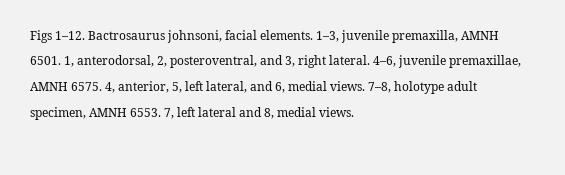Figs 1–12. Bactrosaurus johnsoni, facial elements. 1–3, juvenile premaxilla, AMNH 6501. 1, anterodorsal, 2, posteroventral, and 3, right lateral. 4–6, juvenile premaxillae, AMNH 6575. 4, anterior, 5, left lateral, and 6, medial views. 7–8, holotype adult specimen, AMNH 6553. 7, left lateral and 8, medial views.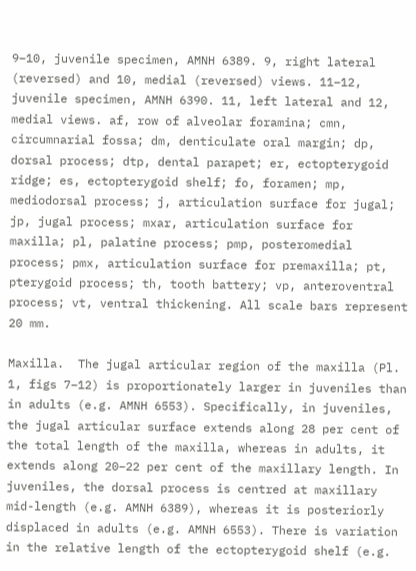9–10, juvenile specimen, AMNH 6389. 9, right lateral (reversed) and 10, medial (reversed) views. 11–12, juvenile specimen, AMNH 6390. 11, left lateral and 12, medial views. af, row of alveolar foramina; cmn, circumnarial fossa; dm, denticulate oral margin; dp, dorsal process; dtp, dental parapet; er, ectopterygoid ridge; es, ectopterygoid shelf; fo, foramen; mp, mediodorsal process; j, articulation surface for jugal; jp, jugal process; mxar, articulation surface for maxilla; pl, palatine process; pmp, posteromedial process; pmx, articulation surface for premaxilla; pt, pterygoid process; th, tooth battery; vp, anteroventral process; vt, ventral thickening. All scale bars represent 20 mm.

Maxilla.  The jugal articular region of the maxilla (Pl. 1, figs 7–12) is proportionately larger in juveniles than in adults (e.g. AMNH 6553). Specifically, in juveniles, the jugal articular surface extends along 28 per cent of the total length of the maxilla, whereas in adults, it extends along 20–22 per cent of the maxillary length. In juveniles, the dorsal process is centred at maxillary mid-length (e.g. AMNH 6389), whereas it is posteriorly displaced in adults (e.g. AMNH 6553). There is variation in the relative length of the ectopterygoid shelf (e.g.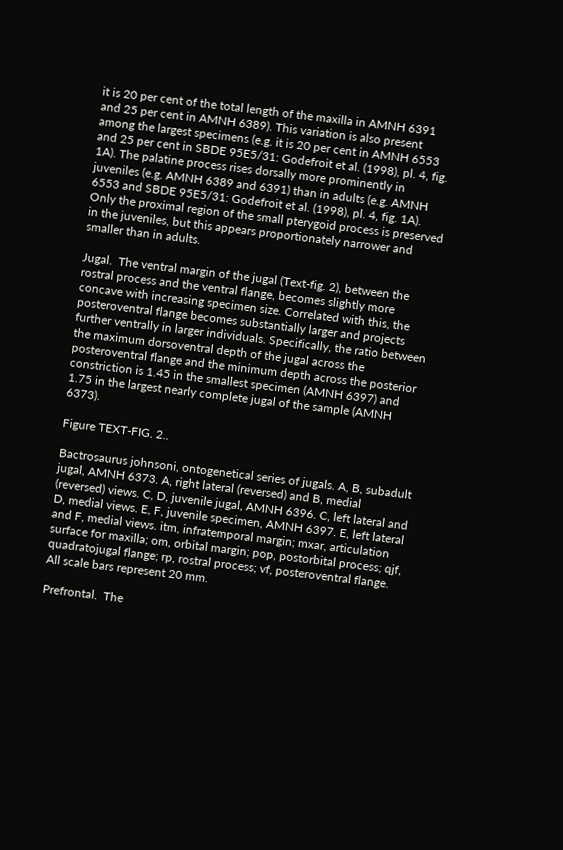it is 20 per cent of the total length of the maxilla in AMNH 6391 and 25 per cent in AMNH 6389). This variation is also present among the largest specimens (e.g. it is 20 per cent in AMNH 6553 and 25 per cent in SBDE 95E5/31: Godefroit et al. (1998), pl. 4, fig. 1A). The palatine process rises dorsally more prominently in juveniles (e.g. AMNH 6389 and 6391) than in adults (e.g. AMNH 6553 and SBDE 95E5/31: Godefroit et al. (1998), pl. 4, fig. 1A). Only the proximal region of the small pterygoid process is preserved in the juveniles, but this appears proportionately narrower and smaller than in adults.

Jugal.  The ventral margin of the jugal (Text-fig. 2), between the rostral process and the ventral flange, becomes slightly more concave with increasing specimen size. Correlated with this, the posteroventral flange becomes substantially larger and projects further ventrally in larger individuals. Specifically, the ratio between the maximum dorsoventral depth of the jugal across the posteroventral flange and the minimum depth across the posterior constriction is 1.45 in the smallest specimen (AMNH 6397) and 1.75 in the largest nearly complete jugal of the sample (AMNH 6373).

Figure TEXT‐FIG. 2..

Bactrosaurus johnsoni, ontogenetical series of jugals. A, B, subadult jugal, AMNH 6373. A, right lateral (reversed) and B, medial (reversed) views. C, D, juvenile jugal, AMNH 6396. C, left lateral and D, medial views. E, F, juvenile specimen, AMNH 6397. E, left lateral and F, medial views. itm, infratemporal margin; mxar, articulation surface for maxilla; om, orbital margin; pop, postorbital process; qjf, quadratojugal flange; rp, rostral process; vf, posteroventral flange. All scale bars represent 20 mm.

Prefrontal.  The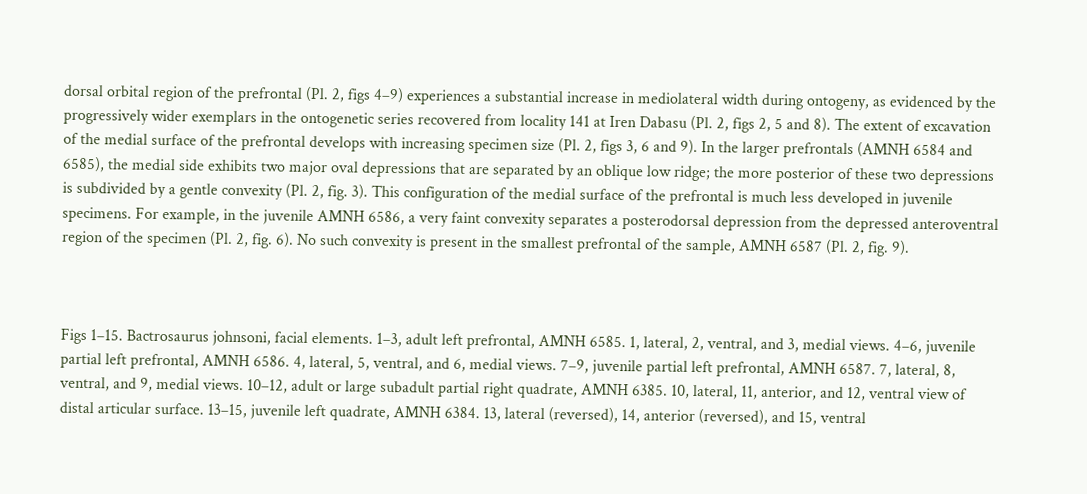dorsal orbital region of the prefrontal (Pl. 2, figs 4–9) experiences a substantial increase in mediolateral width during ontogeny, as evidenced by the progressively wider exemplars in the ontogenetic series recovered from locality 141 at Iren Dabasu (Pl. 2, figs 2, 5 and 8). The extent of excavation of the medial surface of the prefrontal develops with increasing specimen size (Pl. 2, figs 3, 6 and 9). In the larger prefrontals (AMNH 6584 and 6585), the medial side exhibits two major oval depressions that are separated by an oblique low ridge; the more posterior of these two depressions is subdivided by a gentle convexity (Pl. 2, fig. 3). This configuration of the medial surface of the prefrontal is much less developed in juvenile specimens. For example, in the juvenile AMNH 6586, a very faint convexity separates a posterodorsal depression from the depressed anteroventral region of the specimen (Pl. 2, fig. 6). No such convexity is present in the smallest prefrontal of the sample, AMNH 6587 (Pl. 2, fig. 9).



Figs 1–15. Bactrosaurus johnsoni, facial elements. 1–3, adult left prefrontal, AMNH 6585. 1, lateral, 2, ventral, and 3, medial views. 4–6, juvenile partial left prefrontal, AMNH 6586. 4, lateral, 5, ventral, and 6, medial views. 7–9, juvenile partial left prefrontal, AMNH 6587. 7, lateral, 8, ventral, and 9, medial views. 10–12, adult or large subadult partial right quadrate, AMNH 6385. 10, lateral, 11, anterior, and 12, ventral view of distal articular surface. 13–15, juvenile left quadrate, AMNH 6384. 13, lateral (reversed), 14, anterior (reversed), and 15, ventral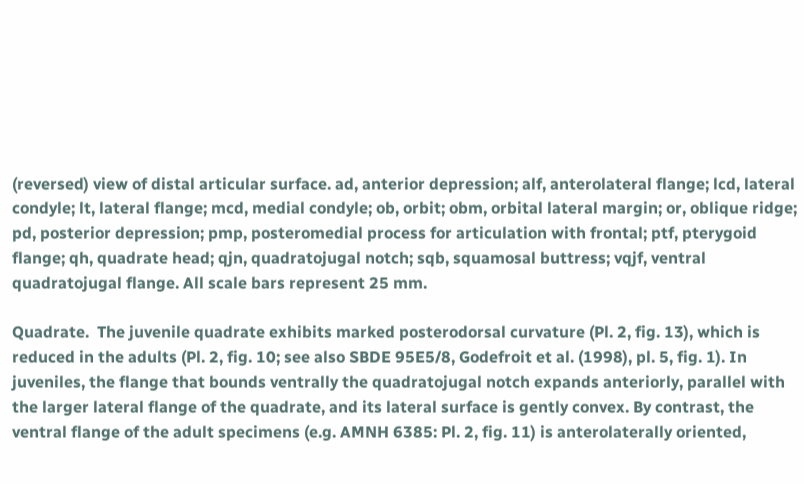(reversed) view of distal articular surface. ad, anterior depression; alf, anterolateral flange; lcd, lateral condyle; lt, lateral flange; mcd, medial condyle; ob, orbit; obm, orbital lateral margin; or, oblique ridge; pd, posterior depression; pmp, posteromedial process for articulation with frontal; ptf, pterygoid flange; qh, quadrate head; qjn, quadratojugal notch; sqb, squamosal buttress; vqjf, ventral quadratojugal flange. All scale bars represent 25 mm.

Quadrate.  The juvenile quadrate exhibits marked posterodorsal curvature (Pl. 2, fig. 13), which is reduced in the adults (Pl. 2, fig. 10; see also SBDE 95E5/8, Godefroit et al. (1998), pl. 5, fig. 1). In juveniles, the flange that bounds ventrally the quadratojugal notch expands anteriorly, parallel with the larger lateral flange of the quadrate, and its lateral surface is gently convex. By contrast, the ventral flange of the adult specimens (e.g. AMNH 6385: Pl. 2, fig. 11) is anterolaterally oriented,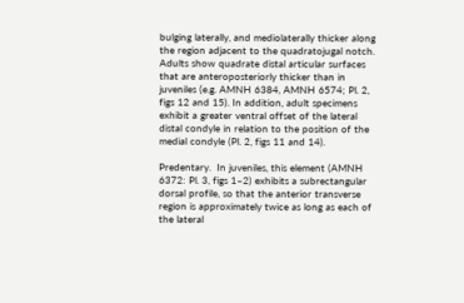bulging laterally, and mediolaterally thicker along the region adjacent to the quadratojugal notch. Adults show quadrate distal articular surfaces that are anteroposteriorly thicker than in juveniles (e.g. AMNH 6384, AMNH 6574; Pl. 2, figs 12 and 15). In addition, adult specimens exhibit a greater ventral offset of the lateral distal condyle in relation to the position of the medial condyle (Pl. 2, figs 11 and 14).

Predentary.  In juveniles, this element (AMNH 6372: Pl. 3, figs 1–2) exhibits a subrectangular dorsal profile, so that the anterior transverse region is approximately twice as long as each of the lateral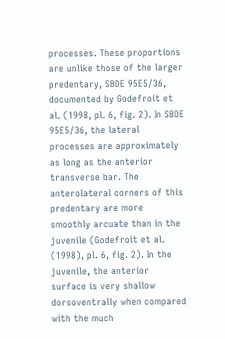processes. These proportions are unlike those of the larger predentary, SBDE 95E5/36, documented by Godefroit et al. (1998, pl. 6, fig. 2). In SBDE 95E5/36, the lateral processes are approximately as long as the anterior transverse bar. The anterolateral corners of this predentary are more smoothly arcuate than in the juvenile (Godefroit et al. (1998), pl. 6, fig. 2). In the juvenile, the anterior surface is very shallow dorsoventrally when compared with the much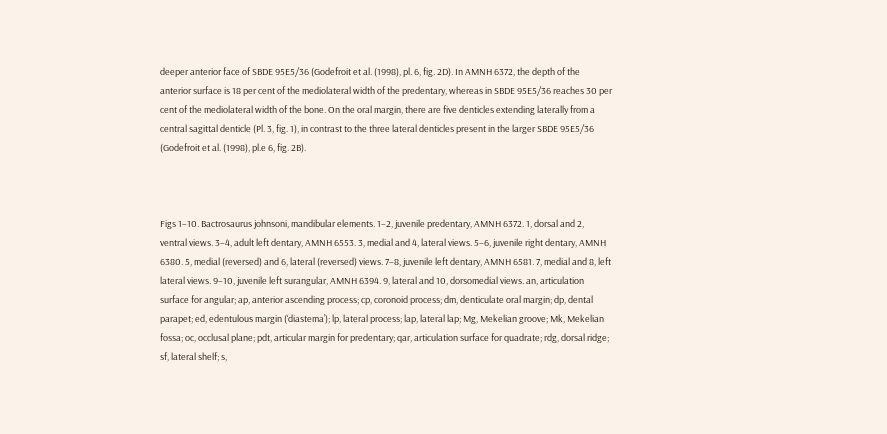deeper anterior face of SBDE 95E5/36 (Godefroit et al. (1998), pl. 6, fig. 2D). In AMNH 6372, the depth of the anterior surface is 18 per cent of the mediolateral width of the predentary, whereas in SBDE 95E5/36 reaches 30 per cent of the mediolateral width of the bone. On the oral margin, there are five denticles extending laterally from a central sagittal denticle (Pl. 3, fig. 1), in contrast to the three lateral denticles present in the larger SBDE 95E5/36 (Godefroit et al. (1998), pl.e 6, fig. 2B).



Figs 1–10. Bactrosaurus johnsoni, mandibular elements. 1–2, juvenile predentary, AMNH 6372. 1, dorsal and 2, ventral views. 3–4, adult left dentary, AMNH 6553. 3, medial and 4, lateral views. 5–6, juvenile right dentary, AMNH 6380. 5, medial (reversed) and 6, lateral (reversed) views. 7–8, juvenile left dentary, AMNH 6581. 7, medial and 8, left lateral views. 9–10, juvenile left surangular, AMNH 6394. 9, lateral and 10, dorsomedial views. an, articulation surface for angular; ap, anterior ascending process; cp, coronoid process; dm, denticulate oral margin; dp, dental parapet; ed, edentulous margin (‘diastema’); lp, lateral process; lap, lateral lap; Mg, Mekelian groove; Mk, Mekelian fossa; oc, occlusal plane; pdt, articular margin for predentary; qar, articulation surface for quadrate; rdg, dorsal ridge; sf, lateral shelf; s,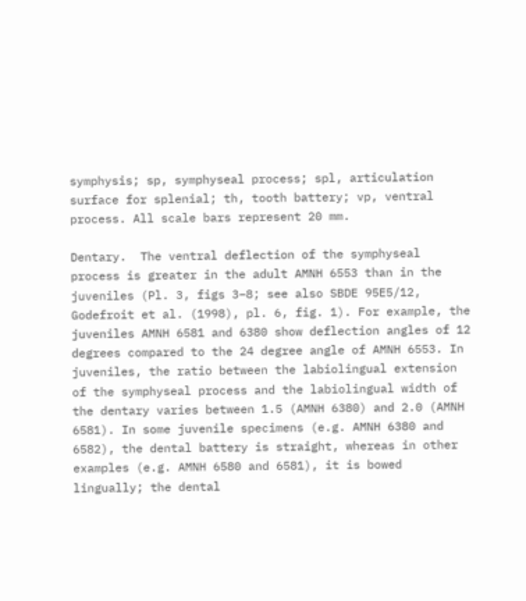symphysis; sp, symphyseal process; spl, articulation surface for splenial; th, tooth battery; vp, ventral process. All scale bars represent 20 mm.

Dentary.  The ventral deflection of the symphyseal process is greater in the adult AMNH 6553 than in the juveniles (Pl. 3, figs 3–8; see also SBDE 95E5/12, Godefroit et al. (1998), pl. 6, fig. 1). For example, the juveniles AMNH 6581 and 6380 show deflection angles of 12 degrees compared to the 24 degree angle of AMNH 6553. In juveniles, the ratio between the labiolingual extension of the symphyseal process and the labiolingual width of the dentary varies between 1.5 (AMNH 6380) and 2.0 (AMNH 6581). In some juvenile specimens (e.g. AMNH 6380 and 6582), the dental battery is straight, whereas in other examples (e.g. AMNH 6580 and 6581), it is bowed lingually; the dental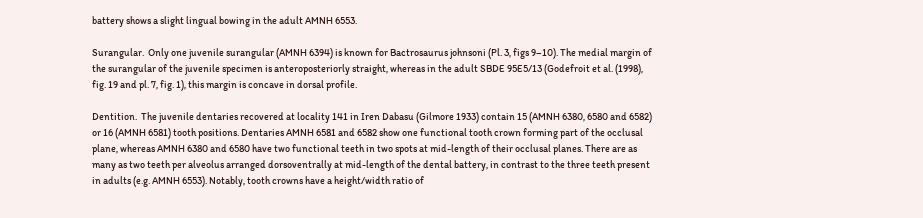battery shows a slight lingual bowing in the adult AMNH 6553.

Surangular.  Only one juvenile surangular (AMNH 6394) is known for Bactrosaurus johnsoni (Pl. 3, figs 9–10). The medial margin of the surangular of the juvenile specimen is anteroposteriorly straight, whereas in the adult SBDE 95E5/13 (Godefroit et al. (1998), fig. 19 and pl. 7, fig. 1), this margin is concave in dorsal profile.

Dentition.  The juvenile dentaries recovered at locality 141 in Iren Dabasu (Gilmore 1933) contain 15 (AMNH 6380, 6580 and 6582) or 16 (AMNH 6581) tooth positions. Dentaries AMNH 6581 and 6582 show one functional tooth crown forming part of the occlusal plane, whereas AMNH 6380 and 6580 have two functional teeth in two spots at mid-length of their occlusal planes. There are as many as two teeth per alveolus arranged dorsoventrally at mid-length of the dental battery, in contrast to the three teeth present in adults (e.g. AMNH 6553). Notably, tooth crowns have a height/width ratio of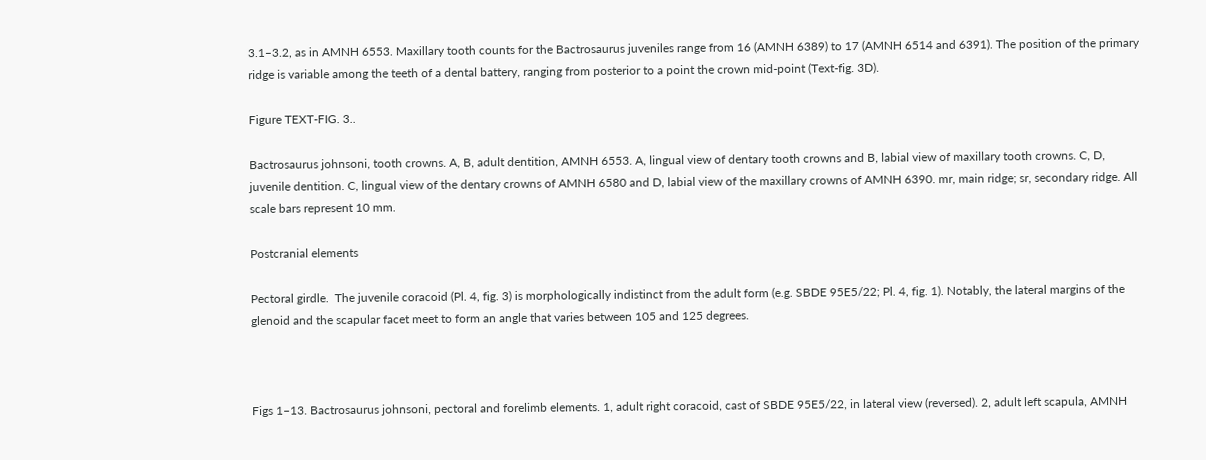3.1–3.2, as in AMNH 6553. Maxillary tooth counts for the Bactrosaurus juveniles range from 16 (AMNH 6389) to 17 (AMNH 6514 and 6391). The position of the primary ridge is variable among the teeth of a dental battery, ranging from posterior to a point the crown mid-point (Text-fig. 3D).

Figure TEXT‐FIG. 3..

Bactrosaurus johnsoni, tooth crowns. A, B, adult dentition, AMNH 6553. A, lingual view of dentary tooth crowns and B, labial view of maxillary tooth crowns. C, D, juvenile dentition. C, lingual view of the dentary crowns of AMNH 6580 and D, labial view of the maxillary crowns of AMNH 6390. mr, main ridge; sr, secondary ridge. All scale bars represent 10 mm.

Postcranial elements

Pectoral girdle.  The juvenile coracoid (Pl. 4, fig. 3) is morphologically indistinct from the adult form (e.g. SBDE 95E5/22; Pl. 4, fig. 1). Notably, the lateral margins of the glenoid and the scapular facet meet to form an angle that varies between 105 and 125 degrees.



Figs 1–13. Bactrosaurus johnsoni, pectoral and forelimb elements. 1, adult right coracoid, cast of SBDE 95E5/22, in lateral view (reversed). 2, adult left scapula, AMNH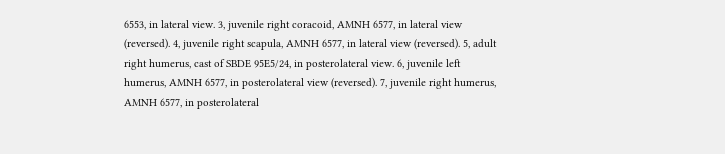6553, in lateral view. 3, juvenile right coracoid, AMNH 6577, in lateral view (reversed). 4, juvenile right scapula, AMNH 6577, in lateral view (reversed). 5, adult right humerus, cast of SBDE 95E5/24, in posterolateral view. 6, juvenile left humerus, AMNH 6577, in posterolateral view (reversed). 7, juvenile right humerus, AMNH 6577, in posterolateral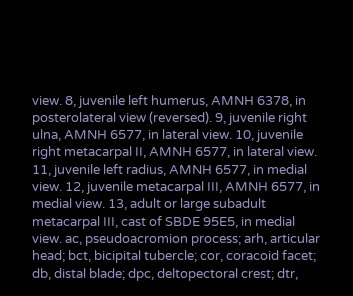view. 8, juvenile left humerus, AMNH 6378, in posterolateral view (reversed). 9, juvenile right ulna, AMNH 6577, in lateral view. 10, juvenile right metacarpal II, AMNH 6577, in lateral view. 11, juvenile left radius, AMNH 6577, in medial view. 12, juvenile metacarpal III, AMNH 6577, in medial view. 13, adult or large subadult metacarpal III, cast of SBDE 95E5, in medial view. ac, pseudoacromion process; arh, articular head; bct, bicipital tubercle; cor, coracoid facet; db, distal blade; dpc, deltopectoral crest; dtr,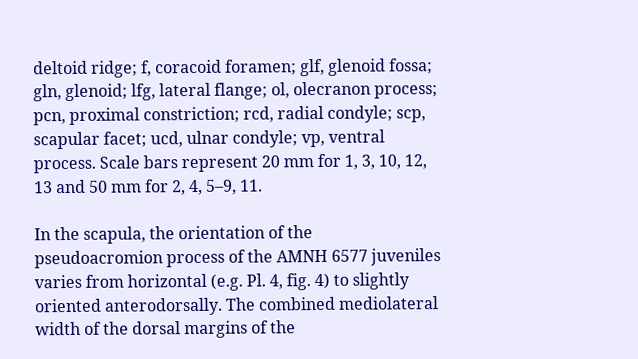deltoid ridge; f, coracoid foramen; glf, glenoid fossa; gln, glenoid; lfg, lateral flange; ol, olecranon process; pcn, proximal constriction; rcd, radial condyle; scp, scapular facet; ucd, ulnar condyle; vp, ventral process. Scale bars represent 20 mm for 1, 3, 10, 12, 13 and 50 mm for 2, 4, 5–9, 11.

In the scapula, the orientation of the pseudoacromion process of the AMNH 6577 juveniles varies from horizontal (e.g. Pl. 4, fig. 4) to slightly oriented anterodorsally. The combined mediolateral width of the dorsal margins of the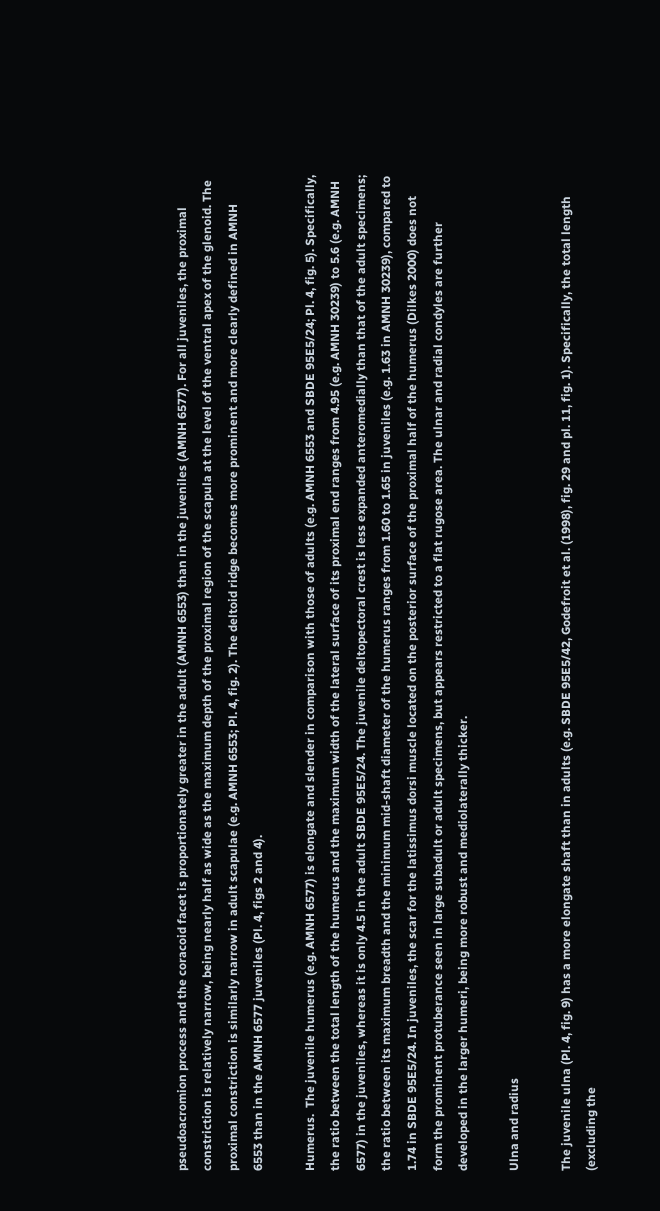pseudoacromion process and the coracoid facet is proportionately greater in the adult (AMNH 6553) than in the juveniles (AMNH 6577). For all juveniles, the proximal constriction is relatively narrow, being nearly half as wide as the maximum depth of the proximal region of the scapula at the level of the ventral apex of the glenoid. The proximal constriction is similarly narrow in adult scapulae (e.g. AMNH 6553; Pl. 4, fig. 2). The deltoid ridge becomes more prominent and more clearly defined in AMNH 6553 than in the AMNH 6577 juveniles (Pl. 4, figs 2 and 4).

Humerus.  The juvenile humerus (e.g. AMNH 6577) is elongate and slender in comparison with those of adults (e.g. AMNH 6553 and SBDE 95E5/24; Pl. 4, fig. 5). Specifically, the ratio between the total length of the humerus and the maximum width of the lateral surface of its proximal end ranges from 4.95 (e.g. AMNH 30239) to 5.6 (e.g. AMNH 6577) in the juveniles, whereas it is only 4.5 in the adult SBDE 95E5/24. The juvenile deltopectoral crest is less expanded anteromedially than that of the adult specimens; the ratio between its maximum breadth and the minimum mid-shaft diameter of the humerus ranges from 1.60 to 1.65 in juveniles (e.g. 1.63 in AMNH 30239), compared to 1.74 in SBDE 95E5/24. In juveniles, the scar for the latissimus dorsi muscle located on the posterior surface of the proximal half of the humerus (Dilkes 2000) does not form the prominent protuberance seen in large subadult or adult specimens, but appears restricted to a flat rugose area. The ulnar and radial condyles are further developed in the larger humeri, being more robust and mediolaterally thicker.

Ulna and radius

The juvenile ulna (Pl. 4, fig. 9) has a more elongate shaft than in adults (e.g. SBDE 95E5/42, Godefroit et al. (1998), fig. 29 and pl. 11, fig. 1). Specifically, the total length (excluding the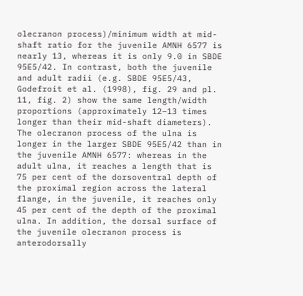olecranon process)/minimum width at mid-shaft ratio for the juvenile AMNH 6577 is nearly 13, whereas it is only 9.0 in SBDE 95E5/42. In contrast, both the juvenile and adult radii (e.g. SBDE 95E5/43, Godefroit et al. (1998), fig. 29 and pl. 11, fig. 2) show the same length/width proportions (approximately 12–13 times longer than their mid-shaft diameters). The olecranon process of the ulna is longer in the larger SBDE 95E5/42 than in the juvenile AMNH 6577: whereas in the adult ulna, it reaches a length that is 75 per cent of the dorsoventral depth of the proximal region across the lateral flange, in the juvenile, it reaches only 45 per cent of the depth of the proximal ulna. In addition, the dorsal surface of the juvenile olecranon process is anterodorsally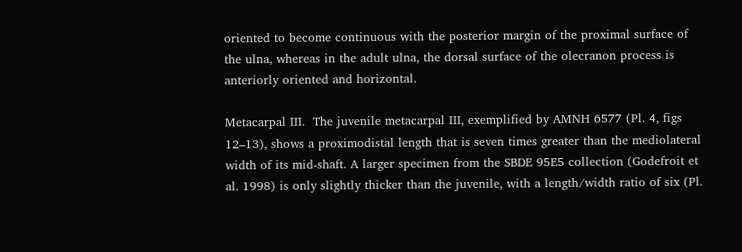oriented to become continuous with the posterior margin of the proximal surface of the ulna, whereas in the adult ulna, the dorsal surface of the olecranon process is anteriorly oriented and horizontal.

Metacarpal III.  The juvenile metacarpal III, exemplified by AMNH 6577 (Pl. 4, figs 12–13), shows a proximodistal length that is seven times greater than the mediolateral width of its mid-shaft. A larger specimen from the SBDE 95E5 collection (Godefroit et al. 1998) is only slightly thicker than the juvenile, with a length/width ratio of six (Pl.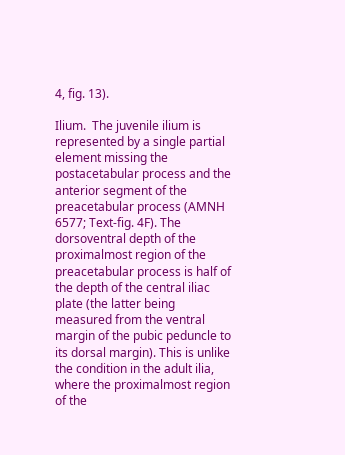4, fig. 13).

Ilium.  The juvenile ilium is represented by a single partial element missing the postacetabular process and the anterior segment of the preacetabular process (AMNH 6577; Text-fig. 4F). The dorsoventral depth of the proximalmost region of the preacetabular process is half of the depth of the central iliac plate (the latter being measured from the ventral margin of the pubic peduncle to its dorsal margin). This is unlike the condition in the adult ilia, where the proximalmost region of the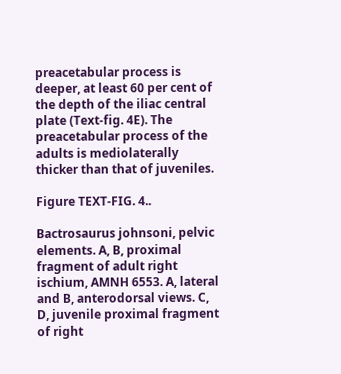preacetabular process is deeper, at least 60 per cent of the depth of the iliac central plate (Text-fig. 4E). The preacetabular process of the adults is mediolaterally thicker than that of juveniles.

Figure TEXT‐FIG. 4..

Bactrosaurus johnsoni, pelvic elements. A, B, proximal fragment of adult right ischium, AMNH 6553. A, lateral and B, anterodorsal views. C, D, juvenile proximal fragment of right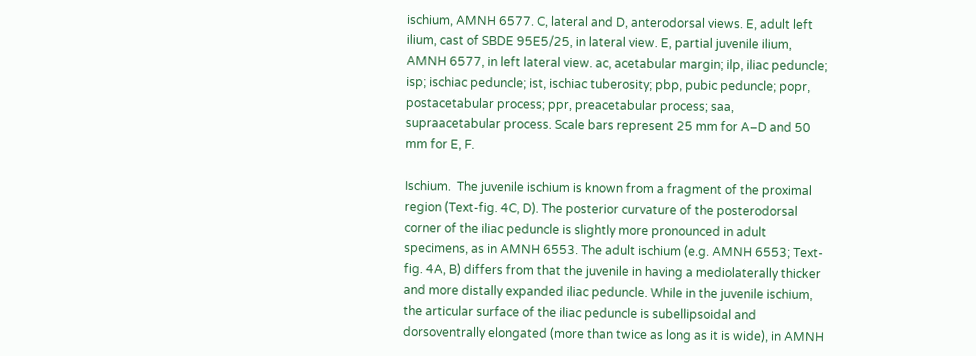ischium, AMNH 6577. C, lateral and D, anterodorsal views. E, adult left ilium, cast of SBDE 95E5/25, in lateral view. E, partial juvenile ilium, AMNH 6577, in left lateral view. ac, acetabular margin; ilp, iliac peduncle; isp; ischiac peduncle; ist, ischiac tuberosity; pbp, pubic peduncle; popr, postacetabular process; ppr, preacetabular process; saa, supraacetabular process. Scale bars represent 25 mm for A–D and 50 mm for E, F.

Ischium.  The juvenile ischium is known from a fragment of the proximal region (Text-fig. 4C, D). The posterior curvature of the posterodorsal corner of the iliac peduncle is slightly more pronounced in adult specimens, as in AMNH 6553. The adult ischium (e.g. AMNH 6553; Text-fig. 4A, B) differs from that the juvenile in having a mediolaterally thicker and more distally expanded iliac peduncle. While in the juvenile ischium, the articular surface of the iliac peduncle is subellipsoidal and dorsoventrally elongated (more than twice as long as it is wide), in AMNH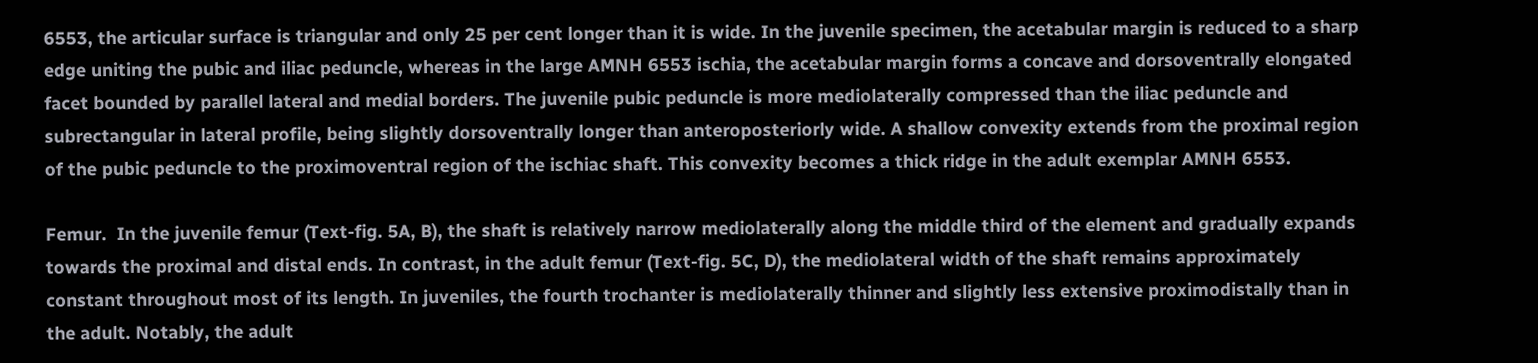6553, the articular surface is triangular and only 25 per cent longer than it is wide. In the juvenile specimen, the acetabular margin is reduced to a sharp edge uniting the pubic and iliac peduncle, whereas in the large AMNH 6553 ischia, the acetabular margin forms a concave and dorsoventrally elongated facet bounded by parallel lateral and medial borders. The juvenile pubic peduncle is more mediolaterally compressed than the iliac peduncle and subrectangular in lateral profile, being slightly dorsoventrally longer than anteroposteriorly wide. A shallow convexity extends from the proximal region of the pubic peduncle to the proximoventral region of the ischiac shaft. This convexity becomes a thick ridge in the adult exemplar AMNH 6553.

Femur.  In the juvenile femur (Text-fig. 5A, B), the shaft is relatively narrow mediolaterally along the middle third of the element and gradually expands towards the proximal and distal ends. In contrast, in the adult femur (Text-fig. 5C, D), the mediolateral width of the shaft remains approximately constant throughout most of its length. In juveniles, the fourth trochanter is mediolaterally thinner and slightly less extensive proximodistally than in the adult. Notably, the adult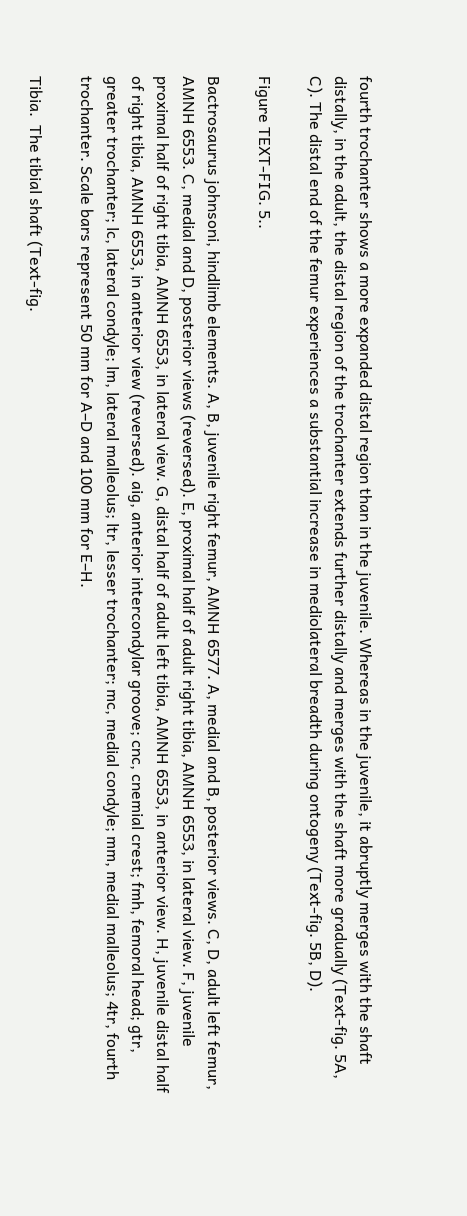fourth trochanter shows a more expanded distal region than in the juvenile. Whereas in the juvenile, it abruptly merges with the shaft distally, in the adult, the distal region of the trochanter extends further distally and merges with the shaft more gradually (Text-fig. 5A, C). The distal end of the femur experiences a substantial increase in mediolateral breadth during ontogeny (Text-fig. 5B, D).

Figure TEXT‐FIG. 5..

Bactrosaurus johnsoni, hindlimb elements. A, B, juvenile right femur, AMNH 6577. A, medial and B, posterior views. C, D, adult left femur, AMNH 6553. C, medial and D, posterior views (reversed). E, proximal half of adult right tibia, AMNH 6553, in lateral view. F, juvenile proximal half of right tibia, AMNH 6553, in lateral view. G, distal half of adult left tibia, AMNH 6553, in anterior view. H, juvenile distal half of right tibia, AMNH 6553, in anterior view (reversed). aig, anterior intercondylar groove; cnc, cnemial crest; fmh, femoral head; gtr, greater trochanter; lc, lateral condyle; lm, lateral malleolus; ltr, lesser trochanter; mc, medial condyle; mm, medial malleolus; 4tr, fourth trochanter. Scale bars represent 50 mm for A–D and 100 mm for E–H.

Tibia.  The tibial shaft (Text-fig.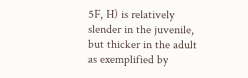5F, H) is relatively slender in the juvenile, but thicker in the adult as exemplified by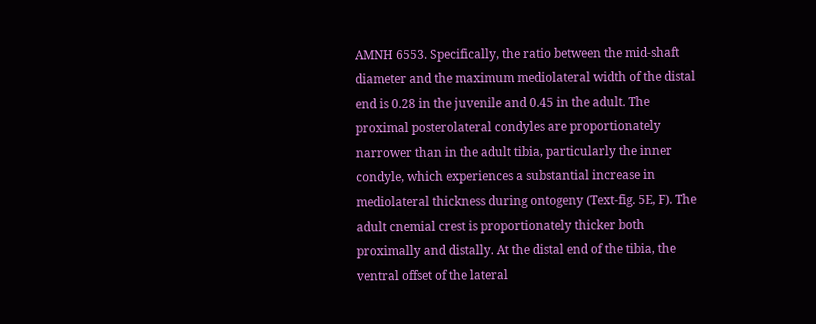AMNH 6553. Specifically, the ratio between the mid-shaft diameter and the maximum mediolateral width of the distal end is 0.28 in the juvenile and 0.45 in the adult. The proximal posterolateral condyles are proportionately narrower than in the adult tibia, particularly the inner condyle, which experiences a substantial increase in mediolateral thickness during ontogeny (Text-fig. 5E, F). The adult cnemial crest is proportionately thicker both proximally and distally. At the distal end of the tibia, the ventral offset of the lateral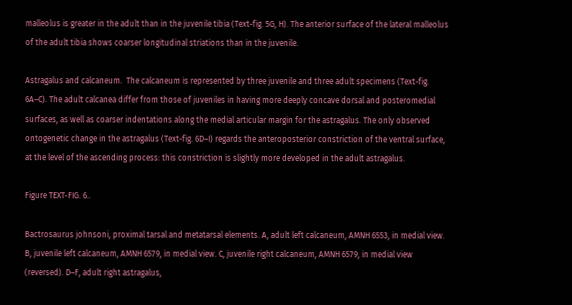malleolus is greater in the adult than in the juvenile tibia (Text-fig. 5G, H). The anterior surface of the lateral malleolus of the adult tibia shows coarser longitudinal striations than in the juvenile.

Astragalus and calcaneum.  The calcaneum is represented by three juvenile and three adult specimens (Text-fig. 6A–C). The adult calcanea differ from those of juveniles in having more deeply concave dorsal and posteromedial surfaces, as well as coarser indentations along the medial articular margin for the astragalus. The only observed ontogenetic change in the astragalus (Text-fig. 6D–I) regards the anteroposterior constriction of the ventral surface, at the level of the ascending process: this constriction is slightly more developed in the adult astragalus.

Figure TEXT‐FIG. 6..

Bactrosaurus johnsoni, proximal tarsal and metatarsal elements. A, adult left calcaneum, AMNH 6553, in medial view. B, juvenile left calcaneum, AMNH 6579, in medial view. C, juvenile right calcaneum, AMNH 6579, in medial view (reversed). D–F, adult right astragalus,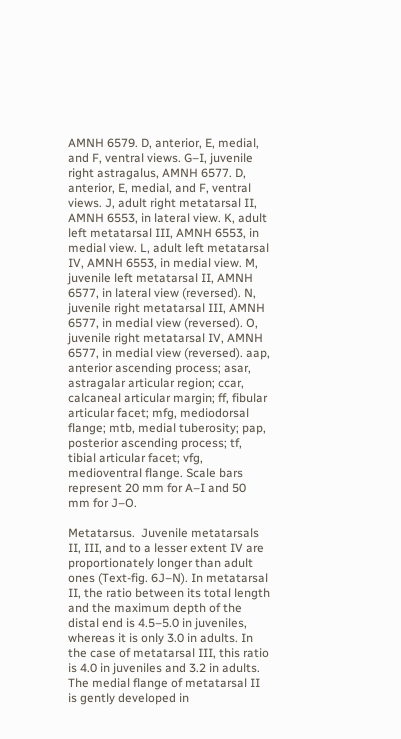AMNH 6579. D, anterior, E, medial, and F, ventral views. G–I, juvenile right astragalus, AMNH 6577. D, anterior, E, medial, and F, ventral views. J, adult right metatarsal II, AMNH 6553, in lateral view. K, adult left metatarsal III, AMNH 6553, in medial view. L, adult left metatarsal IV, AMNH 6553, in medial view. M, juvenile left metatarsal II, AMNH 6577, in lateral view (reversed). N, juvenile right metatarsal III, AMNH 6577, in medial view (reversed). O, juvenile right metatarsal IV, AMNH 6577, in medial view (reversed). aap, anterior ascending process; asar, astragalar articular region; ccar, calcaneal articular margin; ff, fibular articular facet; mfg, mediodorsal flange; mtb, medial tuberosity; pap, posterior ascending process; tf, tibial articular facet; vfg, medioventral flange. Scale bars represent 20 mm for A–I and 50 mm for J–O.

Metatarsus.  Juvenile metatarsals II, III, and to a lesser extent IV are proportionately longer than adult ones (Text-fig. 6J–N). In metatarsal II, the ratio between its total length and the maximum depth of the distal end is 4.5–5.0 in juveniles, whereas it is only 3.0 in adults. In the case of metatarsal III, this ratio is 4.0 in juveniles and 3.2 in adults. The medial flange of metatarsal II is gently developed in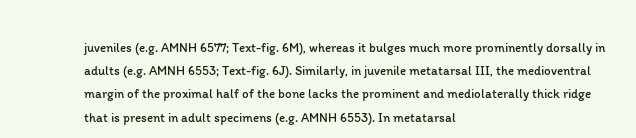juveniles (e.g. AMNH 6577; Text-fig. 6M), whereas it bulges much more prominently dorsally in adults (e.g. AMNH 6553; Text-fig. 6J). Similarly, in juvenile metatarsal III, the medioventral margin of the proximal half of the bone lacks the prominent and mediolaterally thick ridge that is present in adult specimens (e.g. AMNH 6553). In metatarsal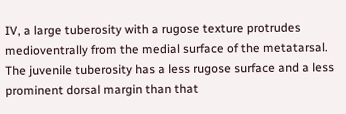IV, a large tuberosity with a rugose texture protrudes medioventrally from the medial surface of the metatarsal. The juvenile tuberosity has a less rugose surface and a less prominent dorsal margin than that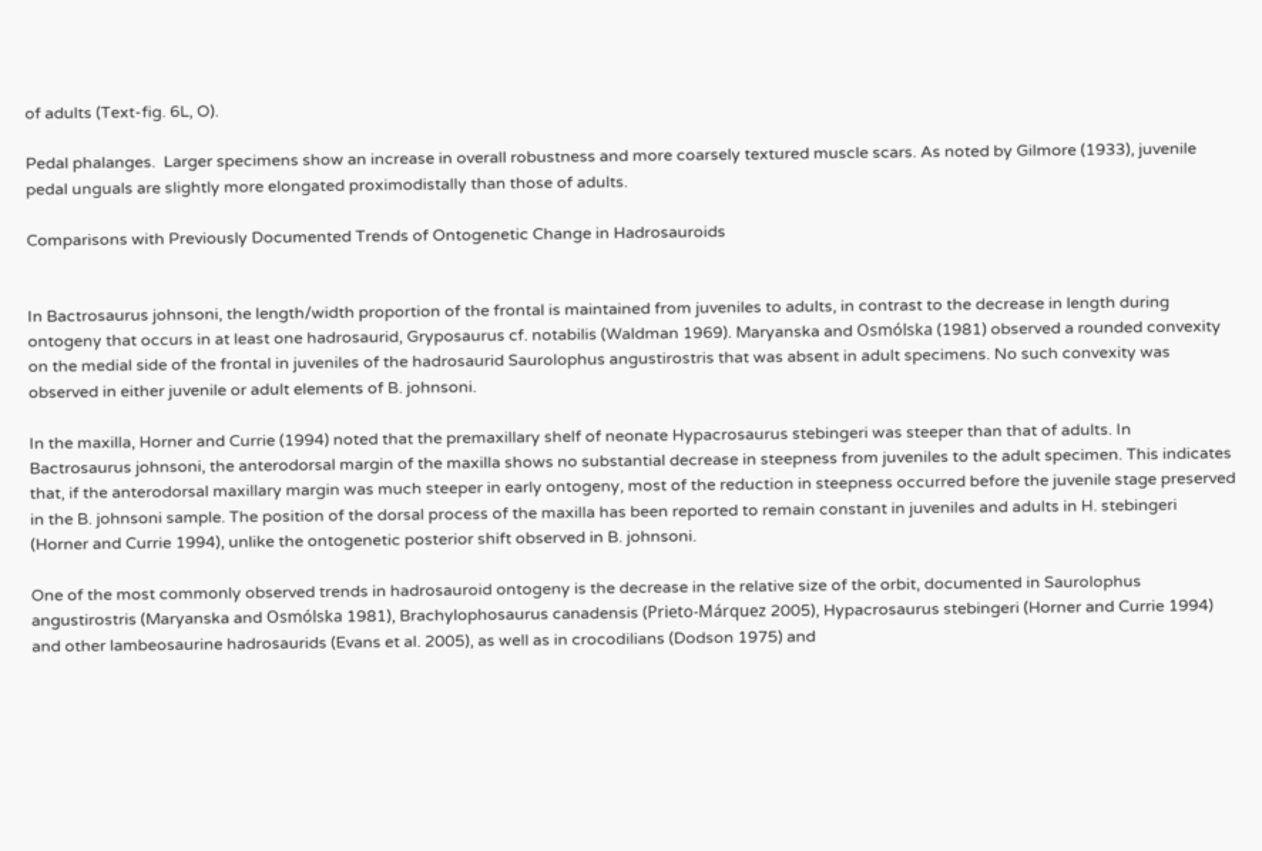of adults (Text-fig. 6L, O).

Pedal phalanges.  Larger specimens show an increase in overall robustness and more coarsely textured muscle scars. As noted by Gilmore (1933), juvenile pedal unguals are slightly more elongated proximodistally than those of adults.

Comparisons with Previously Documented Trends of Ontogenetic Change in Hadrosauroids


In Bactrosaurus johnsoni, the length/width proportion of the frontal is maintained from juveniles to adults, in contrast to the decrease in length during ontogeny that occurs in at least one hadrosaurid, Gryposaurus cf. notabilis (Waldman 1969). Maryanska and Osmólska (1981) observed a rounded convexity on the medial side of the frontal in juveniles of the hadrosaurid Saurolophus angustirostris that was absent in adult specimens. No such convexity was observed in either juvenile or adult elements of B. johnsoni.

In the maxilla, Horner and Currie (1994) noted that the premaxillary shelf of neonate Hypacrosaurus stebingeri was steeper than that of adults. In Bactrosaurus johnsoni, the anterodorsal margin of the maxilla shows no substantial decrease in steepness from juveniles to the adult specimen. This indicates that, if the anterodorsal maxillary margin was much steeper in early ontogeny, most of the reduction in steepness occurred before the juvenile stage preserved in the B. johnsoni sample. The position of the dorsal process of the maxilla has been reported to remain constant in juveniles and adults in H. stebingeri (Horner and Currie 1994), unlike the ontogenetic posterior shift observed in B. johnsoni.

One of the most commonly observed trends in hadrosauroid ontogeny is the decrease in the relative size of the orbit, documented in Saurolophus angustirostris (Maryanska and Osmólska 1981), Brachylophosaurus canadensis (Prieto-Márquez 2005), Hypacrosaurus stebingeri (Horner and Currie 1994) and other lambeosaurine hadrosaurids (Evans et al. 2005), as well as in crocodilians (Dodson 1975) and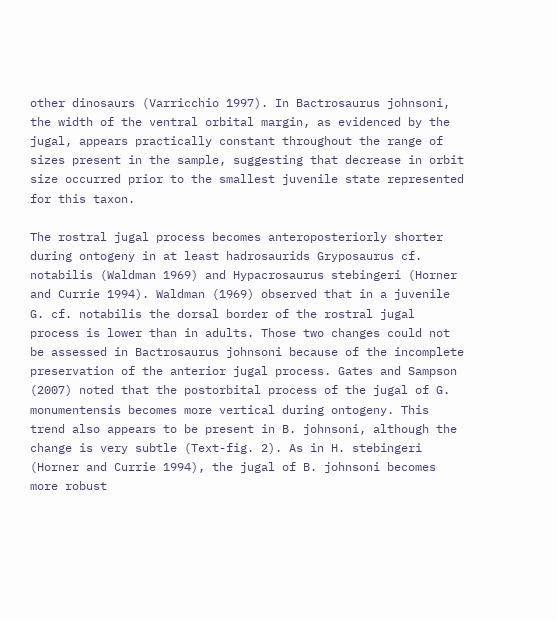other dinosaurs (Varricchio 1997). In Bactrosaurus johnsoni, the width of the ventral orbital margin, as evidenced by the jugal, appears practically constant throughout the range of sizes present in the sample, suggesting that decrease in orbit size occurred prior to the smallest juvenile state represented for this taxon.

The rostral jugal process becomes anteroposteriorly shorter during ontogeny in at least hadrosaurids Gryposaurus cf. notabilis (Waldman 1969) and Hypacrosaurus stebingeri (Horner and Currie 1994). Waldman (1969) observed that in a juvenile G. cf. notabilis the dorsal border of the rostral jugal process is lower than in adults. Those two changes could not be assessed in Bactrosaurus johnsoni because of the incomplete preservation of the anterior jugal process. Gates and Sampson (2007) noted that the postorbital process of the jugal of G. monumentensis becomes more vertical during ontogeny. This trend also appears to be present in B. johnsoni, although the change is very subtle (Text-fig. 2). As in H. stebingeri (Horner and Currie 1994), the jugal of B. johnsoni becomes more robust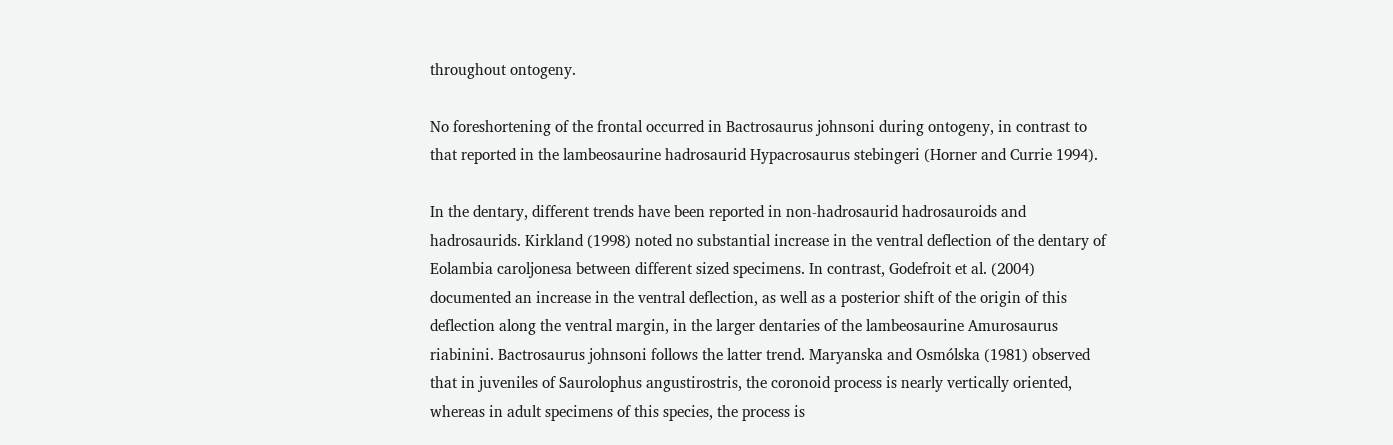throughout ontogeny.

No foreshortening of the frontal occurred in Bactrosaurus johnsoni during ontogeny, in contrast to that reported in the lambeosaurine hadrosaurid Hypacrosaurus stebingeri (Horner and Currie 1994).

In the dentary, different trends have been reported in non-hadrosaurid hadrosauroids and hadrosaurids. Kirkland (1998) noted no substantial increase in the ventral deflection of the dentary of Eolambia caroljonesa between different sized specimens. In contrast, Godefroit et al. (2004) documented an increase in the ventral deflection, as well as a posterior shift of the origin of this deflection along the ventral margin, in the larger dentaries of the lambeosaurine Amurosaurus riabinini. Bactrosaurus johnsoni follows the latter trend. Maryanska and Osmólska (1981) observed that in juveniles of Saurolophus angustirostris, the coronoid process is nearly vertically oriented, whereas in adult specimens of this species, the process is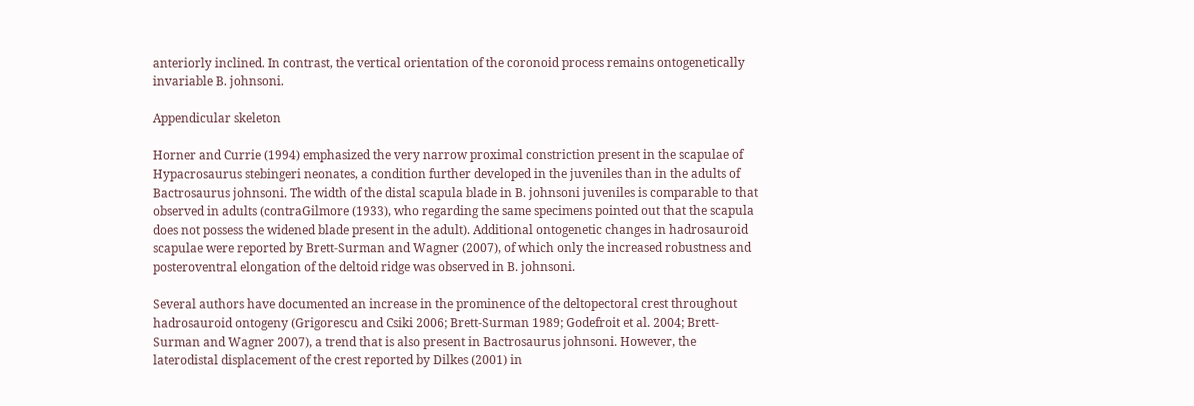anteriorly inclined. In contrast, the vertical orientation of the coronoid process remains ontogenetically invariable B. johnsoni.

Appendicular skeleton

Horner and Currie (1994) emphasized the very narrow proximal constriction present in the scapulae of Hypacrosaurus stebingeri neonates, a condition further developed in the juveniles than in the adults of Bactrosaurus johnsoni. The width of the distal scapula blade in B. johnsoni juveniles is comparable to that observed in adults (contraGilmore (1933), who regarding the same specimens pointed out that the scapula does not possess the widened blade present in the adult). Additional ontogenetic changes in hadrosauroid scapulae were reported by Brett-Surman and Wagner (2007), of which only the increased robustness and posteroventral elongation of the deltoid ridge was observed in B. johnsoni.

Several authors have documented an increase in the prominence of the deltopectoral crest throughout hadrosauroid ontogeny (Grigorescu and Csiki 2006; Brett-Surman 1989; Godefroit et al. 2004; Brett-Surman and Wagner 2007), a trend that is also present in Bactrosaurus johnsoni. However, the laterodistal displacement of the crest reported by Dilkes (2001) in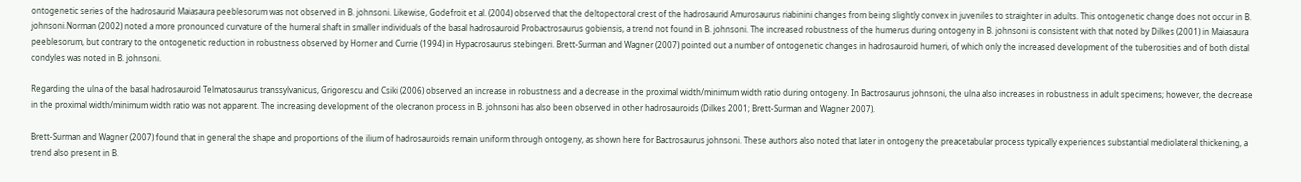ontogenetic series of the hadrosaurid Maiasaura peeblesorum was not observed in B. johnsoni. Likewise, Godefroit et al. (2004) observed that the deltopectoral crest of the hadrosaurid Amurosaurus riabinini changes from being slightly convex in juveniles to straighter in adults. This ontogenetic change does not occur in B. johnsoni.Norman (2002) noted a more pronounced curvature of the humeral shaft in smaller individuals of the basal hadrosauroid Probactrosaurus gobiensis, a trend not found in B. johnsoni. The increased robustness of the humerus during ontogeny in B. johnsoni is consistent with that noted by Dilkes (2001) in Maiasaura peeblesorum, but contrary to the ontogenetic reduction in robustness observed by Horner and Currie (1994) in Hypacrosaurus stebingeri. Brett-Surman and Wagner (2007) pointed out a number of ontogenetic changes in hadrosauroid humeri, of which only the increased development of the tuberosities and of both distal condyles was noted in B. johnsoni.

Regarding the ulna of the basal hadrosauroid Telmatosaurus transsylvanicus, Grigorescu and Csiki (2006) observed an increase in robustness and a decrease in the proximal width/minimum width ratio during ontogeny. In Bactrosaurus johnsoni, the ulna also increases in robustness in adult specimens; however, the decrease in the proximal width/minimum width ratio was not apparent. The increasing development of the olecranon process in B. johnsoni has also been observed in other hadrosauroids (Dilkes 2001; Brett-Surman and Wagner 2007).

Brett-Surman and Wagner (2007) found that in general the shape and proportions of the ilium of hadrosauroids remain uniform through ontogeny, as shown here for Bactrosaurus johnsoni. These authors also noted that later in ontogeny the preacetabular process typically experiences substantial mediolateral thickening, a trend also present in B.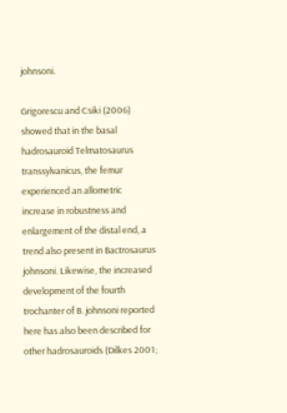johnsoni.

Grigorescu and Csiki (2006) showed that in the basal hadrosauroid Telmatosaurus transsylvanicus, the femur experienced an allometric increase in robustness and enlargement of the distal end, a trend also present in Bactrosaurus johnsoni. Likewise, the increased development of the fourth trochanter of B. johnsoni reported here has also been described for other hadrosauroids (Dilkes 2001;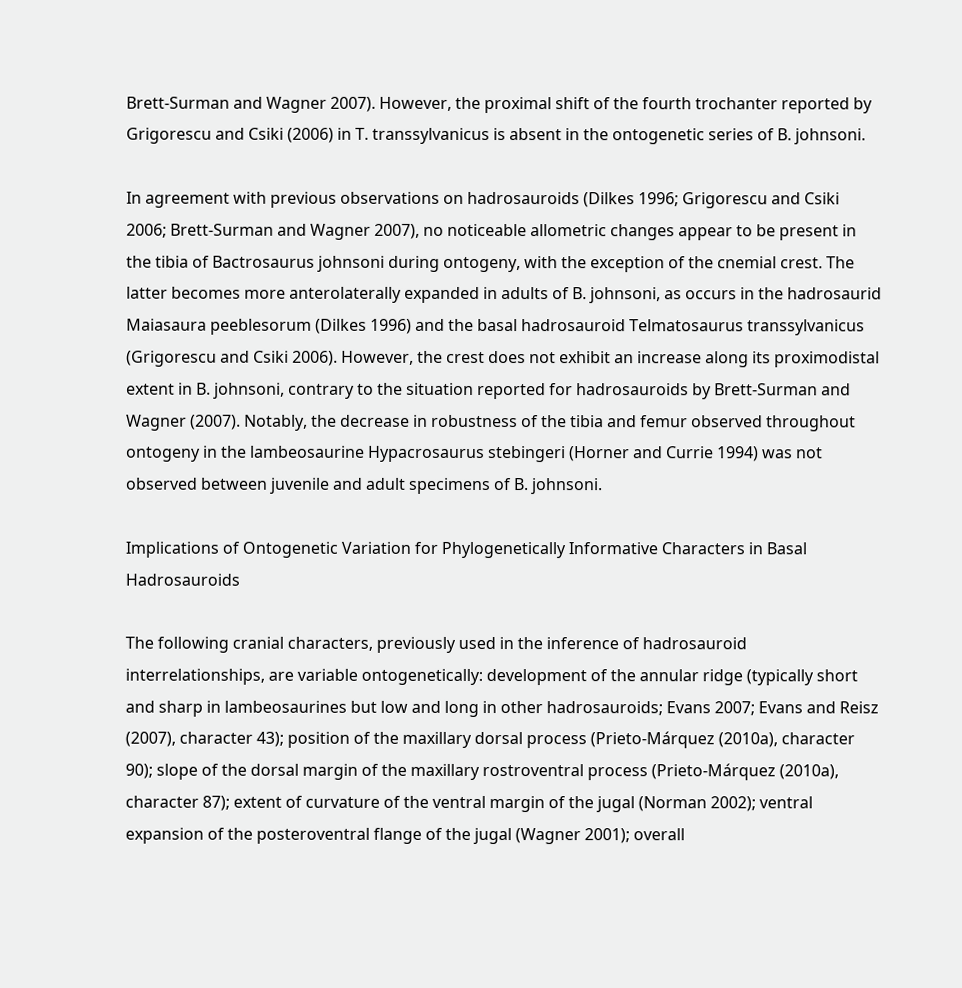Brett-Surman and Wagner 2007). However, the proximal shift of the fourth trochanter reported by Grigorescu and Csiki (2006) in T. transsylvanicus is absent in the ontogenetic series of B. johnsoni.

In agreement with previous observations on hadrosauroids (Dilkes 1996; Grigorescu and Csiki 2006; Brett-Surman and Wagner 2007), no noticeable allometric changes appear to be present in the tibia of Bactrosaurus johnsoni during ontogeny, with the exception of the cnemial crest. The latter becomes more anterolaterally expanded in adults of B. johnsoni, as occurs in the hadrosaurid Maiasaura peeblesorum (Dilkes 1996) and the basal hadrosauroid Telmatosaurus transsylvanicus (Grigorescu and Csiki 2006). However, the crest does not exhibit an increase along its proximodistal extent in B. johnsoni, contrary to the situation reported for hadrosauroids by Brett-Surman and Wagner (2007). Notably, the decrease in robustness of the tibia and femur observed throughout ontogeny in the lambeosaurine Hypacrosaurus stebingeri (Horner and Currie 1994) was not observed between juvenile and adult specimens of B. johnsoni.

Implications of Ontogenetic Variation for Phylogenetically Informative Characters in Basal Hadrosauroids

The following cranial characters, previously used in the inference of hadrosauroid interrelationships, are variable ontogenetically: development of the annular ridge (typically short and sharp in lambeosaurines but low and long in other hadrosauroids; Evans 2007; Evans and Reisz (2007), character 43); position of the maxillary dorsal process (Prieto-Márquez (2010a), character 90); slope of the dorsal margin of the maxillary rostroventral process (Prieto-Márquez (2010a), character 87); extent of curvature of the ventral margin of the jugal (Norman 2002); ventral expansion of the posteroventral flange of the jugal (Wagner 2001); overall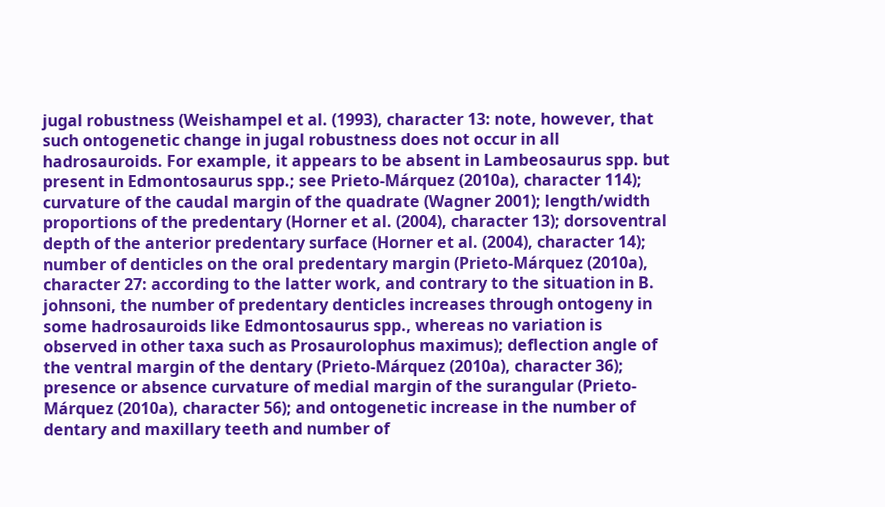jugal robustness (Weishampel et al. (1993), character 13: note, however, that such ontogenetic change in jugal robustness does not occur in all hadrosauroids. For example, it appears to be absent in Lambeosaurus spp. but present in Edmontosaurus spp.; see Prieto-Márquez (2010a), character 114); curvature of the caudal margin of the quadrate (Wagner 2001); length/width proportions of the predentary (Horner et al. (2004), character 13); dorsoventral depth of the anterior predentary surface (Horner et al. (2004), character 14); number of denticles on the oral predentary margin (Prieto-Márquez (2010a), character 27: according to the latter work, and contrary to the situation in B. johnsoni, the number of predentary denticles increases through ontogeny in some hadrosauroids like Edmontosaurus spp., whereas no variation is observed in other taxa such as Prosaurolophus maximus); deflection angle of the ventral margin of the dentary (Prieto-Márquez (2010a), character 36); presence or absence curvature of medial margin of the surangular (Prieto-Márquez (2010a), character 56); and ontogenetic increase in the number of dentary and maxillary teeth and number of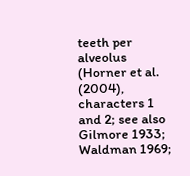teeth per alveolus (Horner et al. (2004), characters 1 and 2; see also Gilmore 1933; Waldman 1969;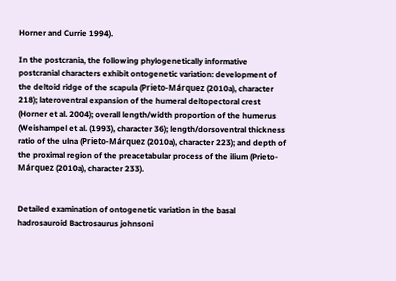Horner and Currie 1994).

In the postcrania, the following phylogenetically informative postcranial characters exhibit ontogenetic variation: development of the deltoid ridge of the scapula (Prieto-Márquez (2010a), character 218); lateroventral expansion of the humeral deltopectoral crest (Horner et al. 2004); overall length/width proportion of the humerus (Weishampel et al. (1993), character 36); length/dorsoventral thickness ratio of the ulna (Prieto-Márquez (2010a), character 223); and depth of the proximal region of the preacetabular process of the ilium (Prieto-Márquez (2010a), character 233).


Detailed examination of ontogenetic variation in the basal hadrosauroid Bactrosaurus johnsoni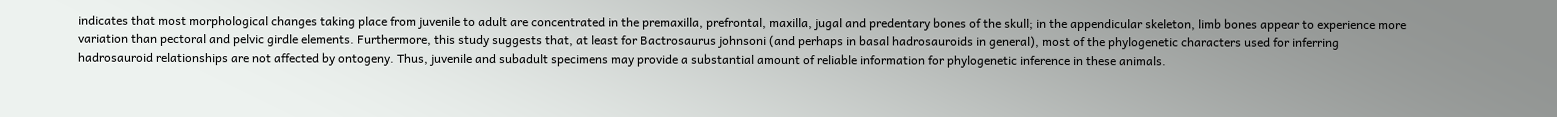indicates that most morphological changes taking place from juvenile to adult are concentrated in the premaxilla, prefrontal, maxilla, jugal and predentary bones of the skull; in the appendicular skeleton, limb bones appear to experience more variation than pectoral and pelvic girdle elements. Furthermore, this study suggests that, at least for Bactrosaurus johnsoni (and perhaps in basal hadrosauroids in general), most of the phylogenetic characters used for inferring hadrosauroid relationships are not affected by ontogeny. Thus, juvenile and subadult specimens may provide a substantial amount of reliable information for phylogenetic inference in these animals.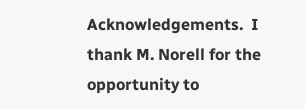Acknowledgements.  I thank M. Norell for the opportunity to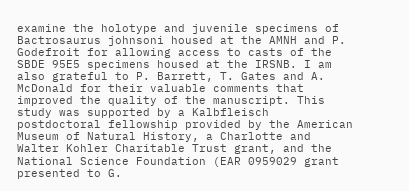examine the holotype and juvenile specimens of Bactrosaurus johnsoni housed at the AMNH and P. Godefroit for allowing access to casts of the SBDE 95E5 specimens housed at the IRSNB. I am also grateful to P. Barrett, T. Gates and A. McDonald for their valuable comments that improved the quality of the manuscript. This study was supported by a Kalbfleisch postdoctoral fellowship provided by the American Museum of Natural History, a Charlotte and Walter Kohler Charitable Trust grant, and the National Science Foundation (EAR 0959029 grant presented to G.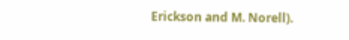Erickson and M. Norell).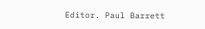Editor. Paul Barrett